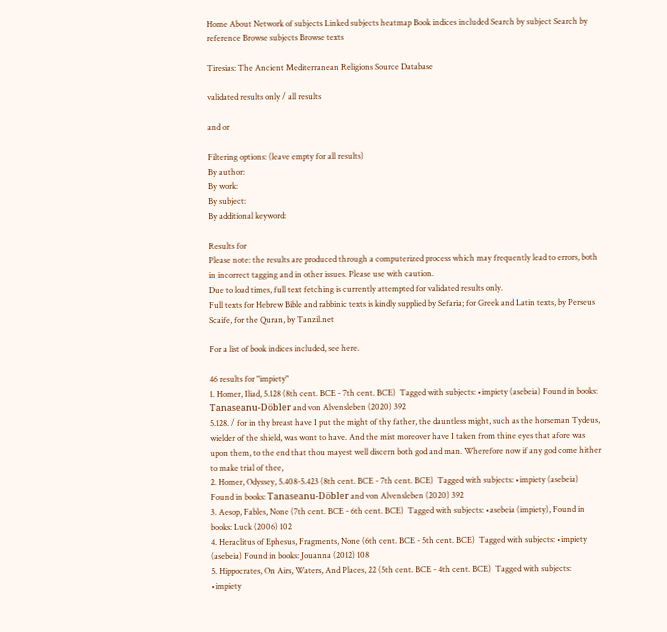Home About Network of subjects Linked subjects heatmap Book indices included Search by subject Search by reference Browse subjects Browse texts

Tiresias: The Ancient Mediterranean Religions Source Database

validated results only / all results

and or

Filtering options: (leave empty for all results)
By author:
By work:
By subject:
By additional keyword:

Results for
Please note: the results are produced through a computerized process which may frequently lead to errors, both in incorrect tagging and in other issues. Please use with caution.
Due to load times, full text fetching is currently attempted for validated results only.
Full texts for Hebrew Bible and rabbinic texts is kindly supplied by Sefaria; for Greek and Latin texts, by Perseus Scaife, for the Quran, by Tanzil.net

For a list of book indices included, see here.

46 results for "impiety"
1. Homer, Iliad, 5.128 (8th cent. BCE - 7th cent. BCE)  Tagged with subjects: •impiety (asebeia) Found in books: Tanaseanu-Döbler and von Alvensleben (2020) 392
5.128. / for in thy breast have I put the might of thy father, the dauntless might, such as the horseman Tydeus, wielder of the shield, was wont to have. And the mist moreover have I taken from thine eyes that afore was upon them, to the end that thou mayest well discern both god and man. Wherefore now if any god come hither to make trial of thee,
2. Homer, Odyssey, 5.408-5.423 (8th cent. BCE - 7th cent. BCE)  Tagged with subjects: •impiety (asebeia) Found in books: Tanaseanu-Döbler and von Alvensleben (2020) 392
3. Aesop, Fables, None (7th cent. BCE - 6th cent. BCE)  Tagged with subjects: •asebeia (impiety), Found in books: Luck (2006) 102
4. Heraclitus of Ephesus, Fragments, None (6th cent. BCE - 5th cent. BCE)  Tagged with subjects: •impiety (asebeia) Found in books: Jouanna (2012) 108
5. Hippocrates, On Airs, Waters, And Places, 22 (5th cent. BCE - 4th cent. BCE)  Tagged with subjects: •impiety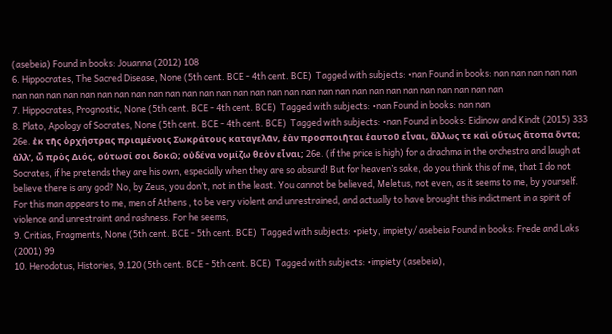(asebeia) Found in books: Jouanna (2012) 108
6. Hippocrates, The Sacred Disease, None (5th cent. BCE - 4th cent. BCE)  Tagged with subjects: •nan Found in books: nan nan nan nan nan nan nan nan nan nan nan nan nan nan nan nan nan nan nan nan nan nan nan nan nan nan nan nan nan nan nan nan nan nan
7. Hippocrates, Prognostic, None (5th cent. BCE - 4th cent. BCE)  Tagged with subjects: •nan Found in books: nan nan
8. Plato, Apology of Socrates, None (5th cent. BCE - 4th cent. BCE)  Tagged with subjects: •nan Found in books: Eidinow and Kindt (2015) 333
26e. ἐκ τῆς ὀρχήστρας πριαμένοις Σωκράτους καταγελᾶν, ἐὰν προσποιῆται ἑαυτοῦ εἶναι, ἄλλως τε καὶ οὕτως ἄτοπα ὄντα; ἀλλʼ, ὦ πρὸς Διός, οὑτωσί σοι δοκῶ; οὐδένα νομίζω θεὸν εἶναι; 26e. (if the price is high) for a drachma in the orchestra and laugh at Socrates, if he pretends they are his own, especially when they are so absurd! But for heaven’s sake, do you think this of me, that I do not believe there is any god? No, by Zeus, you don’t, not in the least. You cannot be believed, Meletus, not even, as it seems to me, by yourself. For this man appears to me, men of Athens , to be very violent and unrestrained, and actually to have brought this indictment in a spirit of violence and unrestraint and rashness. For he seems,
9. Critias, Fragments, None (5th cent. BCE - 5th cent. BCE)  Tagged with subjects: •piety, impiety/ asebeia Found in books: Frede and Laks (2001) 99
10. Herodotus, Histories, 9.120 (5th cent. BCE - 5th cent. BCE)  Tagged with subjects: •impiety (asebeia),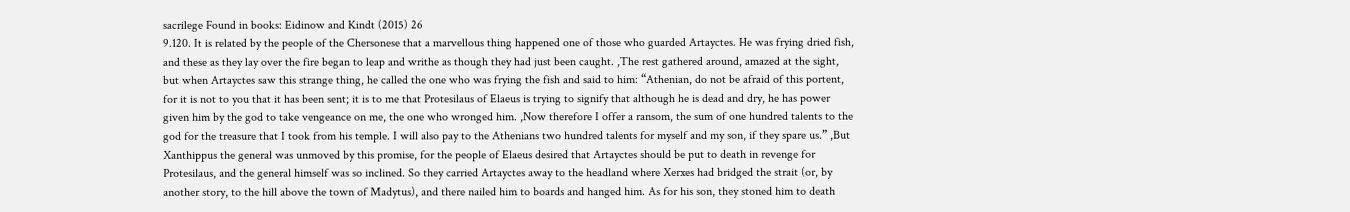sacrilege Found in books: Eidinow and Kindt (2015) 26
9.120. It is related by the people of the Chersonese that a marvellous thing happened one of those who guarded Artayctes. He was frying dried fish, and these as they lay over the fire began to leap and writhe as though they had just been caught. ,The rest gathered around, amazed at the sight, but when Artayctes saw this strange thing, he called the one who was frying the fish and said to him: “Athenian, do not be afraid of this portent, for it is not to you that it has been sent; it is to me that Protesilaus of Elaeus is trying to signify that although he is dead and dry, he has power given him by the god to take vengeance on me, the one who wronged him. ,Now therefore I offer a ransom, the sum of one hundred talents to the god for the treasure that I took from his temple. I will also pay to the Athenians two hundred talents for myself and my son, if they spare us.” ,But Xanthippus the general was unmoved by this promise, for the people of Elaeus desired that Artayctes should be put to death in revenge for Protesilaus, and the general himself was so inclined. So they carried Artayctes away to the headland where Xerxes had bridged the strait (or, by another story, to the hill above the town of Madytus), and there nailed him to boards and hanged him. As for his son, they stoned him to death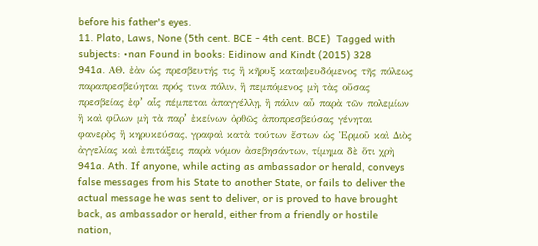before his father's eyes.
11. Plato, Laws, None (5th cent. BCE - 4th cent. BCE)  Tagged with subjects: •nan Found in books: Eidinow and Kindt (2015) 328
941a. ΑΘ. ἐὰν ὡς πρεσβευτής τις ἢ κῆρυξ καταψευδόμενος τῆς πόλεως παραπρεσβεύηται πρός τινα πόλιν, ἢ πεμπόμενος μὴ τὰς οὔσας πρεσβείας ἐφʼ αἷς πέμπεται ἀπαγγέλλῃ, ἢ πάλιν αὖ παρὰ τῶν πολεμίων ἢ καὶ φίλων μὴ τὰ παρʼ ἐκείνων ὀρθῶς ἀποπρεσβεύσας γένηται φανερὸς ἢ κηρυκεύσας, γραφαὶ κατὰ τούτων ἔστων ὡς Ἑρμοῦ καὶ Διὸς ἀγγελίας καὶ ἐπιτάξεις παρὰ νόμον ἀσεβησάντων, τίμημα δὲ ὅτι χρὴ 941a. Ath. If anyone, while acting as ambassador or herald, conveys false messages from his State to another State, or fails to deliver the actual message he was sent to deliver, or is proved to have brought back, as ambassador or herald, either from a friendly or hostile nation,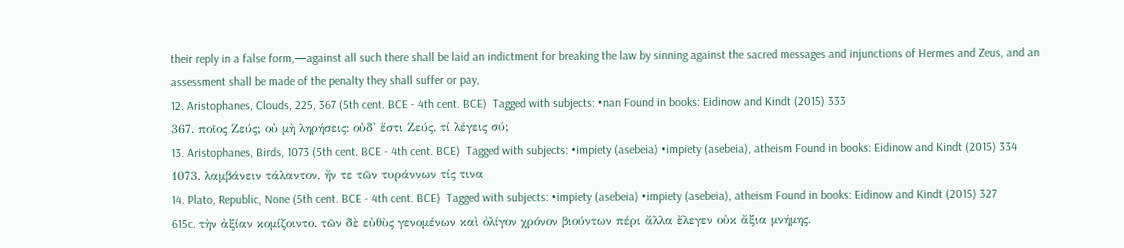their reply in a false form,—against all such there shall be laid an indictment for breaking the law by sinning against the sacred messages and injunctions of Hermes and Zeus, and an assessment shall be made of the penalty they shall suffer or pay,
12. Aristophanes, Clouds, 225, 367 (5th cent. BCE - 4th cent. BCE)  Tagged with subjects: •nan Found in books: Eidinow and Kindt (2015) 333
367. ποῖος Ζεύς; οὐ μὴ ληρήσεις: οὐδ' ἔστι Ζεύς. τί λέγεις σύ;
13. Aristophanes, Birds, 1073 (5th cent. BCE - 4th cent. BCE)  Tagged with subjects: •impiety (asebeia) •impiety (asebeia), atheism Found in books: Eidinow and Kindt (2015) 334
1073. λαμβάνειν τάλαντον, ἤν τε τῶν τυράννων τίς τινα
14. Plato, Republic, None (5th cent. BCE - 4th cent. BCE)  Tagged with subjects: •impiety (asebeia) •impiety (asebeia), atheism Found in books: Eidinow and Kindt (2015) 327
615c. τὴν ἀξίαν κομίζοιντο. τῶν δὲ εὐθὺς γενομένων καὶ ὀλίγον χρόνον βιούντων πέρι ἄλλα ἔλεγεν οὐκ ἄξια μνήμης.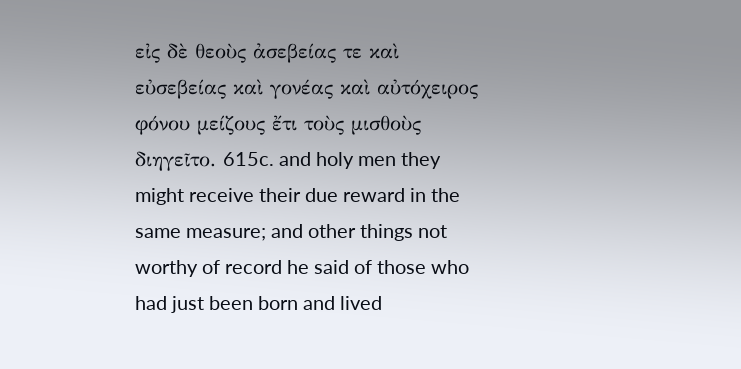εἰς δὲ θεοὺς ἀσεβείας τε καὶ εὐσεβείας καὶ γονέας καὶ αὐτόχειρος φόνου μείζους ἔτι τοὺς μισθοὺς διηγεῖτο. 615c. and holy men they might receive their due reward in the same measure; and other things not worthy of record he said of those who had just been born and lived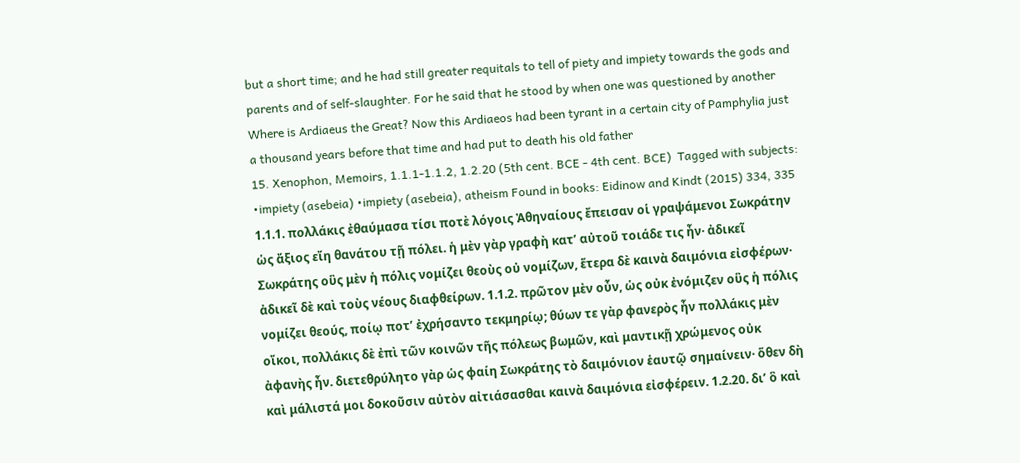but a short time; and he had still greater requitals to tell of piety and impiety towards the gods and parents and of self-slaughter. For he said that he stood by when one was questioned by another Where is Ardiaeus the Great? Now this Ardiaeos had been tyrant in a certain city of Pamphylia just a thousand years before that time and had put to death his old father
15. Xenophon, Memoirs, 1.1.1-1.1.2, 1.2.20 (5th cent. BCE - 4th cent. BCE)  Tagged with subjects: •impiety (asebeia) •impiety (asebeia), atheism Found in books: Eidinow and Kindt (2015) 334, 335
1.1.1. πολλάκις ἐθαύμασα τίσι ποτὲ λόγοις Ἀθηναίους ἔπεισαν οἱ γραψάμενοι Σωκράτην ὡς ἄξιος εἴη θανάτου τῇ πόλει. ἡ μὲν γὰρ γραφὴ κατʼ αὐτοῦ τοιάδε τις ἦν· ἀδικεῖ Σωκράτης οὓς μὲν ἡ πόλις νομίζει θεοὺς οὐ νομίζων, ἕτερα δὲ καινὰ δαιμόνια εἰσφέρων· ἀδικεῖ δὲ καὶ τοὺς νέους διαφθείρων. 1.1.2. πρῶτον μὲν οὖν, ὡς οὐκ ἐνόμιζεν οὓς ἡ πόλις νομίζει θεούς, ποίῳ ποτʼ ἐχρήσαντο τεκμηρίῳ; θύων τε γὰρ φανερὸς ἦν πολλάκις μὲν οἴκοι, πολλάκις δὲ ἐπὶ τῶν κοινῶν τῆς πόλεως βωμῶν, καὶ μαντικῇ χρώμενος οὐκ ἀφανὴς ἦν. διετεθρύλητο γὰρ ὡς φαίη Σωκράτης τὸ δαιμόνιον ἑαυτῷ σημαίνειν· ὅθεν δὴ καὶ μάλιστά μοι δοκοῦσιν αὐτὸν αἰτιάσασθαι καινὰ δαιμόνια εἰσφέρειν. 1.2.20. διʼ ὃ καὶ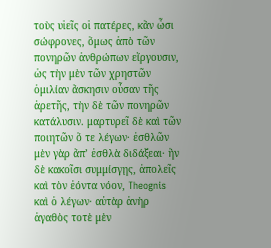τοὺς υἱεῖς οἱ πατέρες, κἂν ὦσι σώφρονες, ὅμως ἀπὸ τῶν πονηρῶν ἀνθρώπων εἴργουσιν, ὡς τὴν μὲν τῶν χρηστῶν ὁμιλίαν ἄσκησιν οὖσαν τῆς ἀρετῆς, τὴν δὲ τῶν πονηρῶν κατάλυσιν. μαρτυρεῖ δὲ καὶ τῶν ποιητῶν ὅ τε λέγων· ἐσθλῶν μὲν γὰρ ἄπʼ ἐσθλὰ διδάξεαι· ἢν δὲ κακοῖσι συμμίσγῃς, ἀπολεῖς καὶ τὸν ἐόντα νόον, Theognis καὶ ὁ λέγων· αὐτὰρ ἀνὴρ ἀγαθὸς τοτὲ μὲν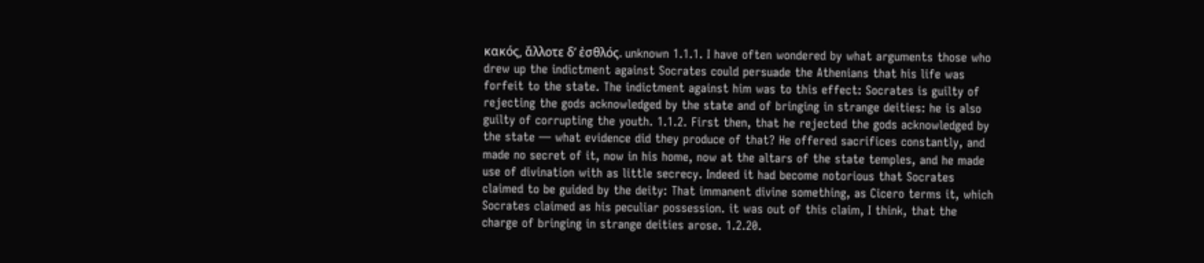κακός, ἄλλοτε δʼ ἐσθλός. unknown 1.1.1. I have often wondered by what arguments those who drew up the indictment against Socrates could persuade the Athenians that his life was forfeit to the state. The indictment against him was to this effect: Socrates is guilty of rejecting the gods acknowledged by the state and of bringing in strange deities: he is also guilty of corrupting the youth. 1.1.2. First then, that he rejected the gods acknowledged by the state — what evidence did they produce of that? He offered sacrifices constantly, and made no secret of it, now in his home, now at the altars of the state temples, and he made use of divination with as little secrecy. Indeed it had become notorious that Socrates claimed to be guided by the deity: That immanent divine something, as Cicero terms it, which Socrates claimed as his peculiar possession. it was out of this claim, I think, that the charge of bringing in strange deities arose. 1.2.20.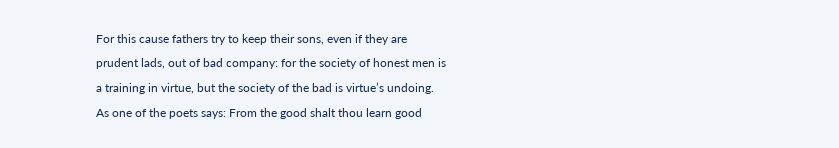For this cause fathers try to keep their sons, even if they are prudent lads, out of bad company: for the society of honest men is a training in virtue, but the society of the bad is virtue’s undoing. As one of the poets says: From the good shalt thou learn good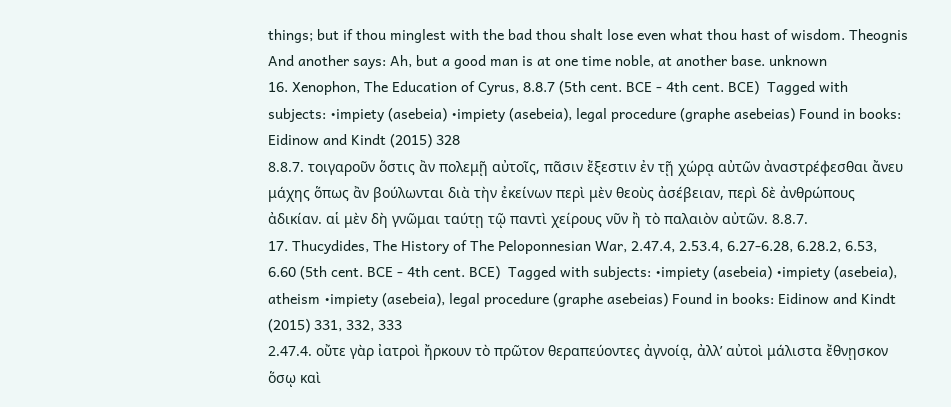things; but if thou minglest with the bad thou shalt lose even what thou hast of wisdom. Theognis And another says: Ah, but a good man is at one time noble, at another base. unknown
16. Xenophon, The Education of Cyrus, 8.8.7 (5th cent. BCE - 4th cent. BCE)  Tagged with subjects: •impiety (asebeia) •impiety (asebeia), legal procedure (graphe asebeias) Found in books: Eidinow and Kindt (2015) 328
8.8.7. τοιγαροῦν ὅστις ἂν πολεμῇ αὐτοῖς, πᾶσιν ἔξεστιν ἐν τῇ χώρᾳ αὐτῶν ἀναστρέφεσθαι ἄνευ μάχης ὅπως ἂν βούλωνται διὰ τὴν ἐκείνων περὶ μὲν θεοὺς ἀσέβειαν, περὶ δὲ ἀνθρώπους ἀδικίαν. αἱ μὲν δὴ γνῶμαι ταύτῃ τῷ παντὶ χείρους νῦν ἢ τὸ παλαιὸν αὐτῶν. 8.8.7.
17. Thucydides, The History of The Peloponnesian War, 2.47.4, 2.53.4, 6.27-6.28, 6.28.2, 6.53, 6.60 (5th cent. BCE - 4th cent. BCE)  Tagged with subjects: •impiety (asebeia) •impiety (asebeia), atheism •impiety (asebeia), legal procedure (graphe asebeias) Found in books: Eidinow and Kindt (2015) 331, 332, 333
2.47.4. οὔτε γὰρ ἰατροὶ ἤρκουν τὸ πρῶτον θεραπεύοντες ἀγνοίᾳ, ἀλλ’ αὐτοὶ μάλιστα ἔθνῃσκον ὅσῳ καὶ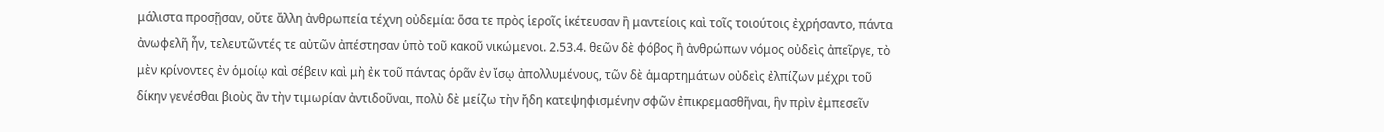μάλιστα προσῇσαν, οὔτε ἄλλη ἀνθρωπεία τέχνη οὐδεμία: ὅσα τε πρὸς ἱεροῖς ἱκέτευσαν ἢ μαντείοις καὶ τοῖς τοιούτοις ἐχρήσαντο, πάντα ἀνωφελῆ ἦν, τελευτῶντές τε αὐτῶν ἀπέστησαν ὑπὸ τοῦ κακοῦ νικώμενοι. 2.53.4. θεῶν δὲ φόβος ἢ ἀνθρώπων νόμος οὐδεὶς ἀπεῖργε, τὸ μὲν κρίνοντες ἐν ὁμοίῳ καὶ σέβειν καὶ μὴ ἐκ τοῦ πάντας ὁρᾶν ἐν ἴσῳ ἀπολλυμένους, τῶν δὲ ἁμαρτημάτων οὐδεὶς ἐλπίζων μέχρι τοῦ δίκην γενέσθαι βιοὺς ἂν τὴν τιμωρίαν ἀντιδοῦναι, πολὺ δὲ μείζω τὴν ἤδη κατεψηφισμένην σφῶν ἐπικρεμασθῆναι, ἣν πρὶν ἐμπεσεῖν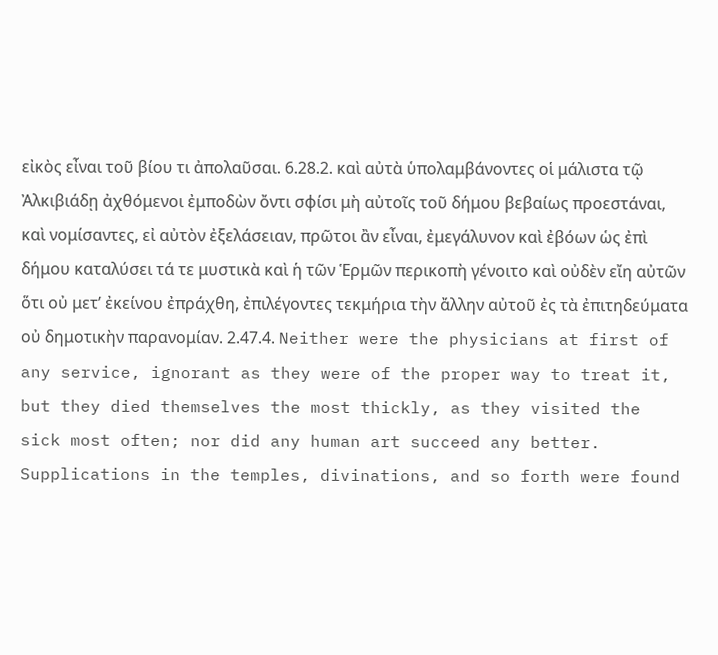εἰκὸς εἶναι τοῦ βίου τι ἀπολαῦσαι. 6.28.2. καὶ αὐτὰ ὑπολαμβάνοντες οἱ μάλιστα τῷ Ἀλκιβιάδῃ ἀχθόμενοι ἐμποδὼν ὄντι σφίσι μὴ αὐτοῖς τοῦ δήμου βεβαίως προεστάναι, καὶ νομίσαντες, εἰ αὐτὸν ἐξελάσειαν, πρῶτοι ἂν εἶναι, ἐμεγάλυνον καὶ ἐβόων ὡς ἐπὶ δήμου καταλύσει τά τε μυστικὰ καὶ ἡ τῶν Ἑρμῶν περικοπὴ γένοιτο καὶ οὐδὲν εἴη αὐτῶν ὅτι οὐ μετ’ ἐκείνου ἐπράχθη, ἐπιλέγοντες τεκμήρια τὴν ἄλλην αὐτοῦ ἐς τὰ ἐπιτηδεύματα οὐ δημοτικὴν παρανομίαν. 2.47.4. Neither were the physicians at first of any service, ignorant as they were of the proper way to treat it, but they died themselves the most thickly, as they visited the sick most often; nor did any human art succeed any better. Supplications in the temples, divinations, and so forth were found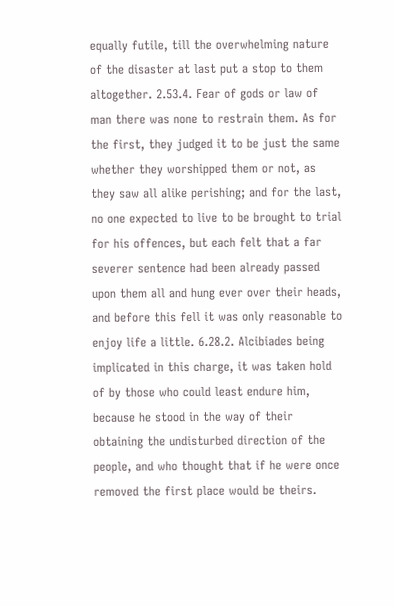equally futile, till the overwhelming nature of the disaster at last put a stop to them altogether. 2.53.4. Fear of gods or law of man there was none to restrain them. As for the first, they judged it to be just the same whether they worshipped them or not, as they saw all alike perishing; and for the last, no one expected to live to be brought to trial for his offences, but each felt that a far severer sentence had been already passed upon them all and hung ever over their heads, and before this fell it was only reasonable to enjoy life a little. 6.28.2. Alcibiades being implicated in this charge, it was taken hold of by those who could least endure him, because he stood in the way of their obtaining the undisturbed direction of the people, and who thought that if he were once removed the first place would be theirs.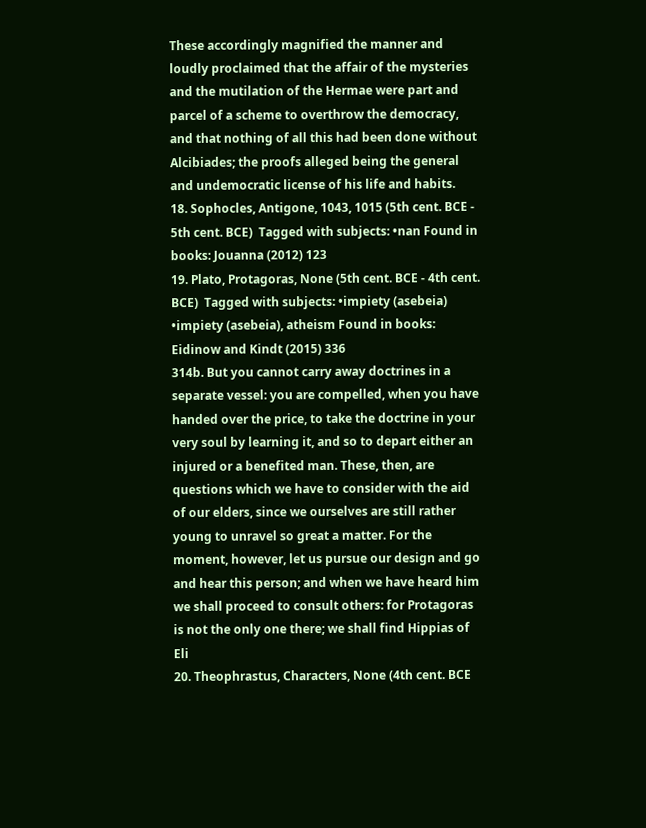These accordingly magnified the manner and loudly proclaimed that the affair of the mysteries and the mutilation of the Hermae were part and parcel of a scheme to overthrow the democracy, and that nothing of all this had been done without Alcibiades; the proofs alleged being the general and undemocratic license of his life and habits.
18. Sophocles, Antigone, 1043, 1015 (5th cent. BCE - 5th cent. BCE)  Tagged with subjects: •nan Found in books: Jouanna (2012) 123
19. Plato, Protagoras, None (5th cent. BCE - 4th cent. BCE)  Tagged with subjects: •impiety (asebeia) •impiety (asebeia), atheism Found in books: Eidinow and Kindt (2015) 336
314b. But you cannot carry away doctrines in a separate vessel: you are compelled, when you have handed over the price, to take the doctrine in your very soul by learning it, and so to depart either an injured or a benefited man. These, then, are questions which we have to consider with the aid of our elders, since we ourselves are still rather young to unravel so great a matter. For the moment, however, let us pursue our design and go and hear this person; and when we have heard him we shall proceed to consult others: for Protagoras is not the only one there; we shall find Hippias of Eli
20. Theophrastus, Characters, None (4th cent. BCE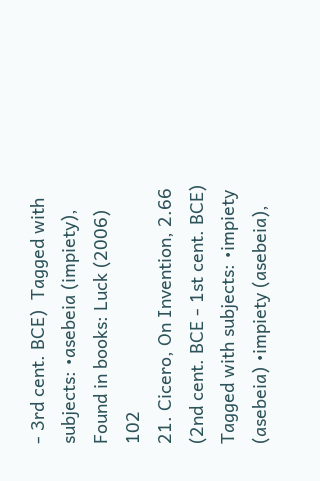- 3rd cent. BCE)  Tagged with subjects: •asebeia (impiety), Found in books: Luck (2006) 102
21. Cicero, On Invention, 2.66 (2nd cent. BCE - 1st cent. BCE)  Tagged with subjects: •impiety (asebeia) •impiety (asebeia),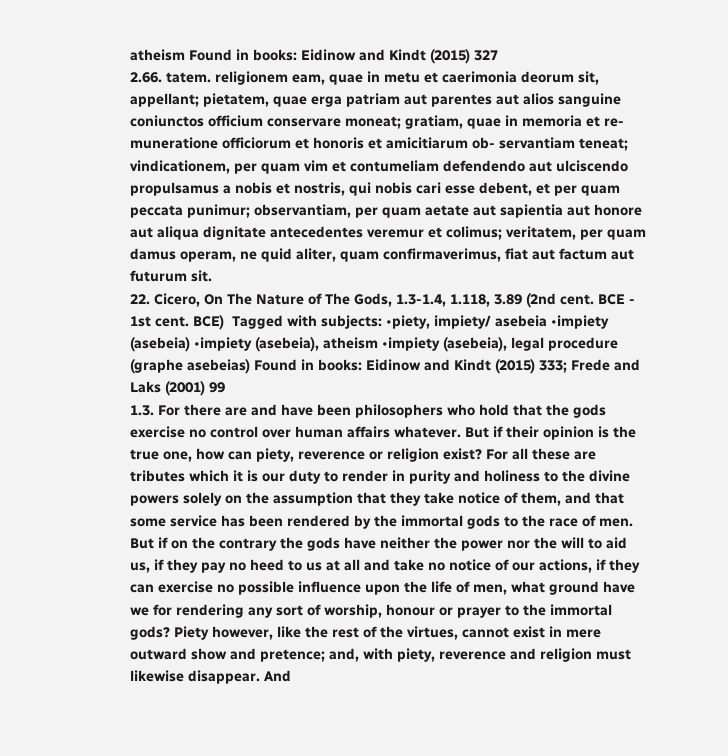atheism Found in books: Eidinow and Kindt (2015) 327
2.66. tatem. religionem eam, quae in metu et caerimonia deorum sit, appellant; pietatem, quae erga patriam aut parentes aut alios sanguine coniunctos officium conservare moneat; gratiam, quae in memoria et re- muneratione officiorum et honoris et amicitiarum ob- servantiam teneat; vindicationem, per quam vim et contumeliam defendendo aut ulciscendo propulsamus a nobis et nostris, qui nobis cari esse debent, et per quam peccata punimur; observantiam, per quam aetate aut sapientia aut honore aut aliqua dignitate antecedentes veremur et colimus; veritatem, per quam damus operam, ne quid aliter, quam confirmaverimus, fiat aut factum aut futurum sit.
22. Cicero, On The Nature of The Gods, 1.3-1.4, 1.118, 3.89 (2nd cent. BCE - 1st cent. BCE)  Tagged with subjects: •piety, impiety/ asebeia •impiety (asebeia) •impiety (asebeia), atheism •impiety (asebeia), legal procedure (graphe asebeias) Found in books: Eidinow and Kindt (2015) 333; Frede and Laks (2001) 99
1.3. For there are and have been philosophers who hold that the gods exercise no control over human affairs whatever. But if their opinion is the true one, how can piety, reverence or religion exist? For all these are tributes which it is our duty to render in purity and holiness to the divine powers solely on the assumption that they take notice of them, and that some service has been rendered by the immortal gods to the race of men. But if on the contrary the gods have neither the power nor the will to aid us, if they pay no heed to us at all and take no notice of our actions, if they can exercise no possible influence upon the life of men, what ground have we for rendering any sort of worship, honour or prayer to the immortal gods? Piety however, like the rest of the virtues, cannot exist in mere outward show and pretence; and, with piety, reverence and religion must likewise disappear. And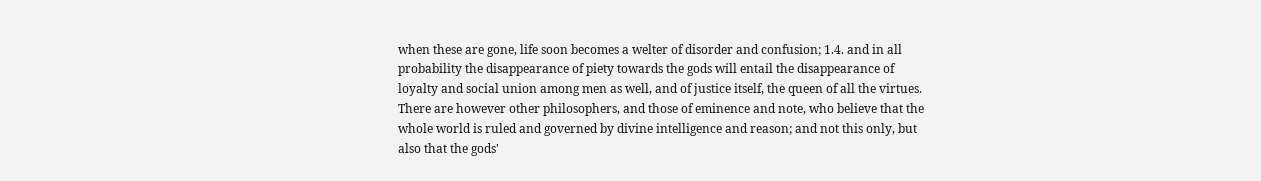when these are gone, life soon becomes a welter of disorder and confusion; 1.4. and in all probability the disappearance of piety towards the gods will entail the disappearance of loyalty and social union among men as well, and of justice itself, the queen of all the virtues. There are however other philosophers, and those of eminence and note, who believe that the whole world is ruled and governed by divine intelligence and reason; and not this only, but also that the gods'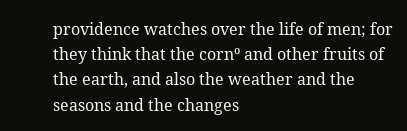providence watches over the life of men; for they think that the cornº and other fruits of the earth, and also the weather and the seasons and the changes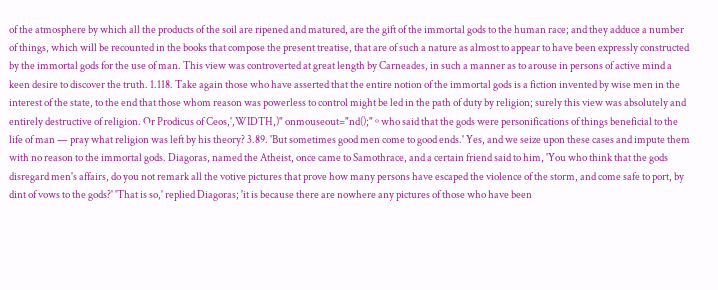of the atmosphere by which all the products of the soil are ripened and matured, are the gift of the immortal gods to the human race; and they adduce a number of things, which will be recounted in the books that compose the present treatise, that are of such a nature as almost to appear to have been expressly constructed by the immortal gods for the use of man. This view was controverted at great length by Carneades, in such a manner as to arouse in persons of active mind a keen desire to discover the truth. 1.118. Take again those who have asserted that the entire notion of the immortal gods is a fiction invented by wise men in the interest of the state, to the end that those whom reason was powerless to control might be led in the path of duty by religion; surely this view was absolutely and entirely destructive of religion. Or Prodicus of Ceos,',WIDTH,)" onmouseout="nd();" º who said that the gods were personifications of things beneficial to the life of man — pray what religion was left by his theory? 3.89. 'But sometimes good men come to good ends.' Yes, and we seize upon these cases and impute them with no reason to the immortal gods. Diagoras, named the Atheist, once came to Samothrace, and a certain friend said to him, 'You who think that the gods disregard men's affairs, do you not remark all the votive pictures that prove how many persons have escaped the violence of the storm, and come safe to port, by dint of vows to the gods?' 'That is so,' replied Diagoras; 'it is because there are nowhere any pictures of those who have been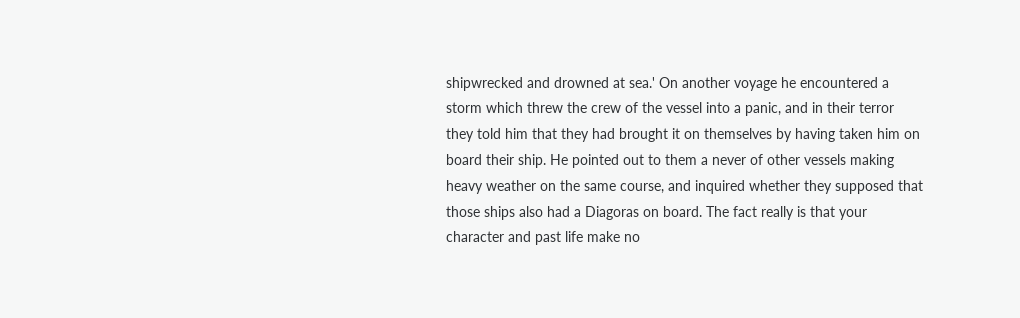shipwrecked and drowned at sea.' On another voyage he encountered a storm which threw the crew of the vessel into a panic, and in their terror they told him that they had brought it on themselves by having taken him on board their ship. He pointed out to them a never of other vessels making heavy weather on the same course, and inquired whether they supposed that those ships also had a Diagoras on board. The fact really is that your character and past life make no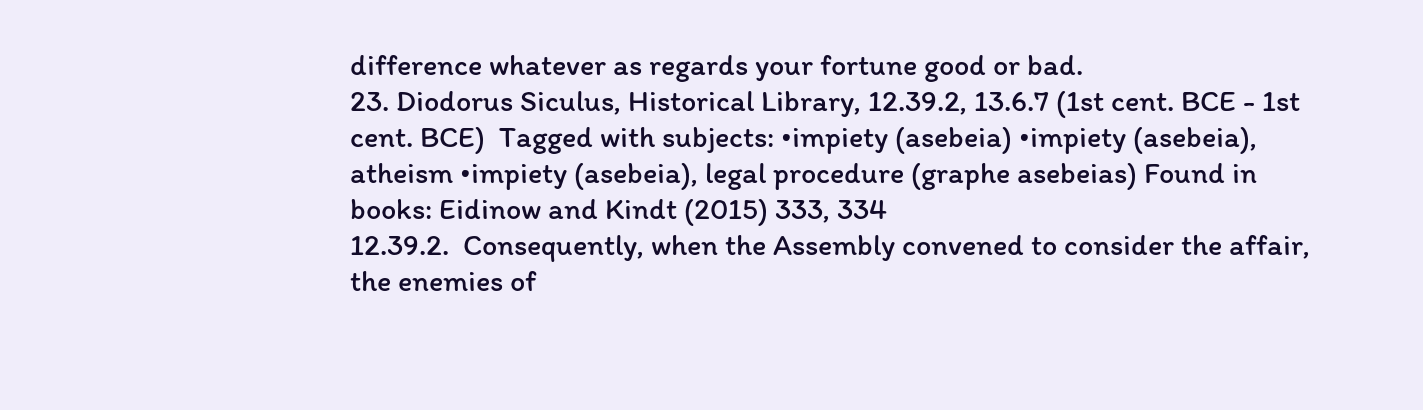difference whatever as regards your fortune good or bad.
23. Diodorus Siculus, Historical Library, 12.39.2, 13.6.7 (1st cent. BCE - 1st cent. BCE)  Tagged with subjects: •impiety (asebeia) •impiety (asebeia), atheism •impiety (asebeia), legal procedure (graphe asebeias) Found in books: Eidinow and Kindt (2015) 333, 334
12.39.2.  Consequently, when the Assembly convened to consider the affair, the enemies of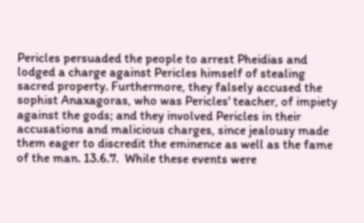Pericles persuaded the people to arrest Pheidias and lodged a charge against Pericles himself of stealing sacred property. Furthermore, they falsely accused the sophist Anaxagoras, who was Pericles' teacher, of impiety against the gods; and they involved Pericles in their accusations and malicious charges, since jealousy made them eager to discredit the eminence as well as the fame of the man. 13.6.7.  While these events were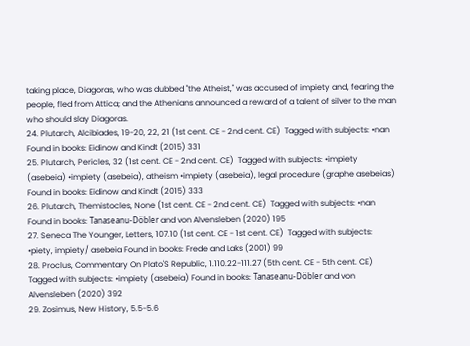taking place, Diagoras, who was dubbed "the Atheist," was accused of impiety and, fearing the people, fled from Attica; and the Athenians announced a reward of a talent of silver to the man who should slay Diagoras.
24. Plutarch, Alcibiades, 19-20, 22, 21 (1st cent. CE - 2nd cent. CE)  Tagged with subjects: •nan Found in books: Eidinow and Kindt (2015) 331
25. Plutarch, Pericles, 32 (1st cent. CE - 2nd cent. CE)  Tagged with subjects: •impiety (asebeia) •impiety (asebeia), atheism •impiety (asebeia), legal procedure (graphe asebeias) Found in books: Eidinow and Kindt (2015) 333
26. Plutarch, Themistocles, None (1st cent. CE - 2nd cent. CE)  Tagged with subjects: •nan Found in books: Tanaseanu-Döbler and von Alvensleben (2020) 195
27. Seneca The Younger, Letters, 107.10 (1st cent. CE - 1st cent. CE)  Tagged with subjects: •piety, impiety/ asebeia Found in books: Frede and Laks (2001) 99
28. Proclus, Commentary On Plato'S Republic, 1.110.22-111.27 (5th cent. CE - 5th cent. CE)  Tagged with subjects: •impiety (asebeia) Found in books: Tanaseanu-Döbler and von Alvensleben (2020) 392
29. Zosimus, New History, 5.5-5.6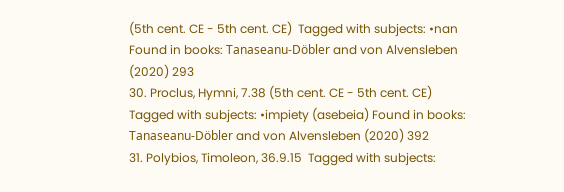(5th cent. CE - 5th cent. CE)  Tagged with subjects: •nan Found in books: Tanaseanu-Döbler and von Alvensleben (2020) 293
30. Proclus, Hymni, 7.38 (5th cent. CE - 5th cent. CE)  Tagged with subjects: •impiety (asebeia) Found in books: Tanaseanu-Döbler and von Alvensleben (2020) 392
31. Polybios, Timoleon, 36.9.15  Tagged with subjects: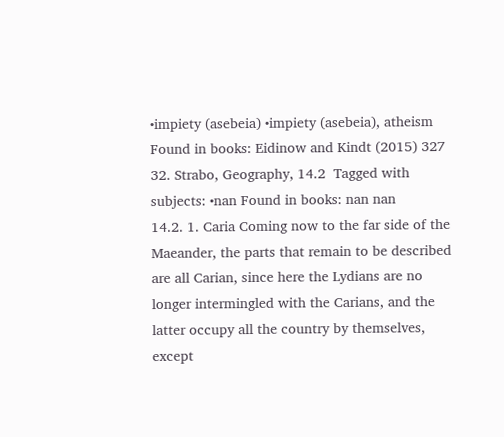•impiety (asebeia) •impiety (asebeia), atheism Found in books: Eidinow and Kindt (2015) 327
32. Strabo, Geography, 14.2  Tagged with subjects: •nan Found in books: nan nan
14.2. 1. Caria Coming now to the far side of the Maeander, the parts that remain to be described are all Carian, since here the Lydians are no longer intermingled with the Carians, and the latter occupy all the country by themselves, except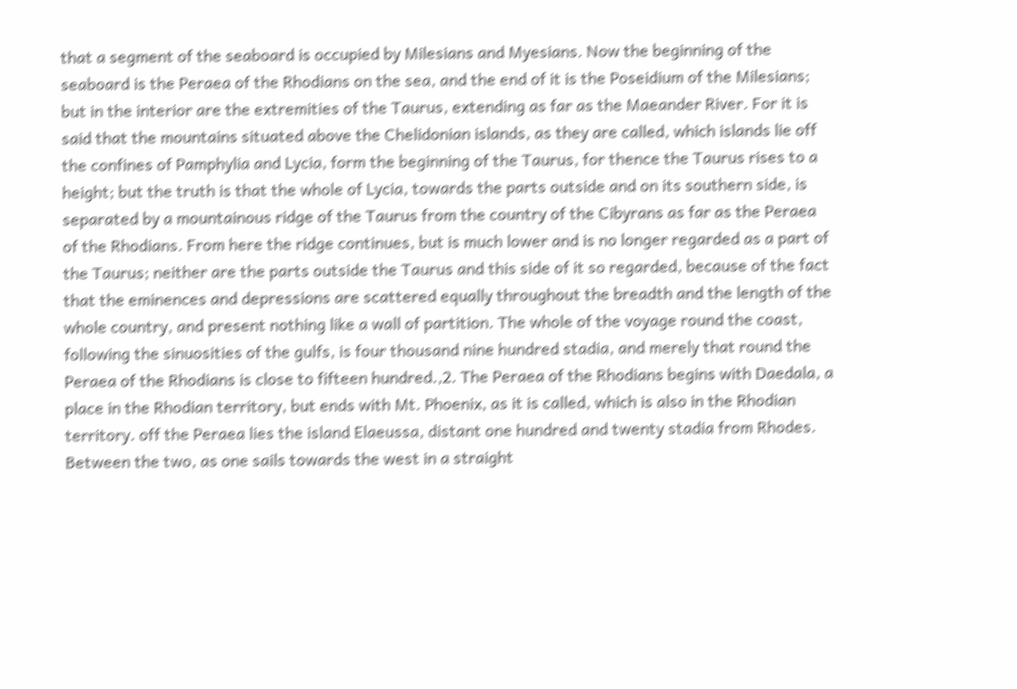that a segment of the seaboard is occupied by Milesians and Myesians. Now the beginning of the seaboard is the Peraea of the Rhodians on the sea, and the end of it is the Poseidium of the Milesians; but in the interior are the extremities of the Taurus, extending as far as the Maeander River. For it is said that the mountains situated above the Chelidonian islands, as they are called, which islands lie off the confines of Pamphylia and Lycia, form the beginning of the Taurus, for thence the Taurus rises to a height; but the truth is that the whole of Lycia, towards the parts outside and on its southern side, is separated by a mountainous ridge of the Taurus from the country of the Cibyrans as far as the Peraea of the Rhodians. From here the ridge continues, but is much lower and is no longer regarded as a part of the Taurus; neither are the parts outside the Taurus and this side of it so regarded, because of the fact that the eminences and depressions are scattered equally throughout the breadth and the length of the whole country, and present nothing like a wall of partition. The whole of the voyage round the coast, following the sinuosities of the gulfs, is four thousand nine hundred stadia, and merely that round the Peraea of the Rhodians is close to fifteen hundred.,2. The Peraea of the Rhodians begins with Daedala, a place in the Rhodian territory, but ends with Mt. Phoenix, as it is called, which is also in the Rhodian territory. off the Peraea lies the island Elaeussa, distant one hundred and twenty stadia from Rhodes. Between the two, as one sails towards the west in a straight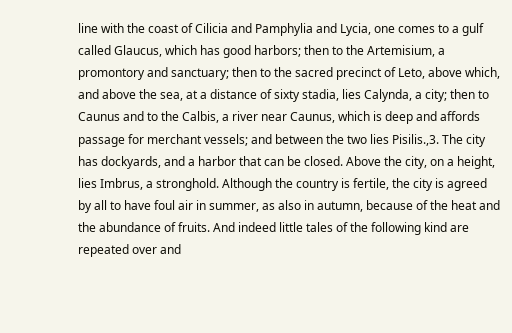line with the coast of Cilicia and Pamphylia and Lycia, one comes to a gulf called Glaucus, which has good harbors; then to the Artemisium, a promontory and sanctuary; then to the sacred precinct of Leto, above which, and above the sea, at a distance of sixty stadia, lies Calynda, a city; then to Caunus and to the Calbis, a river near Caunus, which is deep and affords passage for merchant vessels; and between the two lies Pisilis.,3. The city has dockyards, and a harbor that can be closed. Above the city, on a height, lies Imbrus, a stronghold. Although the country is fertile, the city is agreed by all to have foul air in summer, as also in autumn, because of the heat and the abundance of fruits. And indeed little tales of the following kind are repeated over and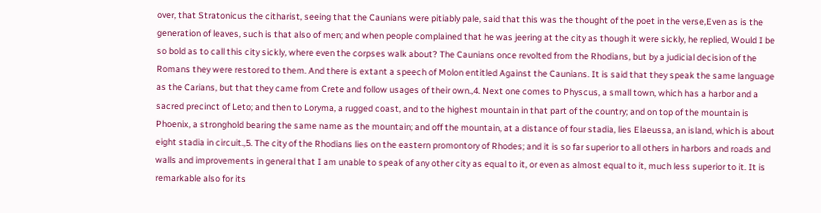over, that Stratonicus the citharist, seeing that the Caunians were pitiably pale, said that this was the thought of the poet in the verse,Even as is the generation of leaves, such is that also of men; and when people complained that he was jeering at the city as though it were sickly, he replied, Would I be so bold as to call this city sickly, where even the corpses walk about? The Caunians once revolted from the Rhodians, but by a judicial decision of the Romans they were restored to them. And there is extant a speech of Molon entitled Against the Caunians. It is said that they speak the same language as the Carians, but that they came from Crete and follow usages of their own.,4. Next one comes to Physcus, a small town, which has a harbor and a sacred precinct of Leto; and then to Loryma, a rugged coast, and to the highest mountain in that part of the country; and on top of the mountain is Phoenix, a stronghold bearing the same name as the mountain; and off the mountain, at a distance of four stadia, lies Elaeussa, an island, which is about eight stadia in circuit.,5. The city of the Rhodians lies on the eastern promontory of Rhodes; and it is so far superior to all others in harbors and roads and walls and improvements in general that I am unable to speak of any other city as equal to it, or even as almost equal to it, much less superior to it. It is remarkable also for its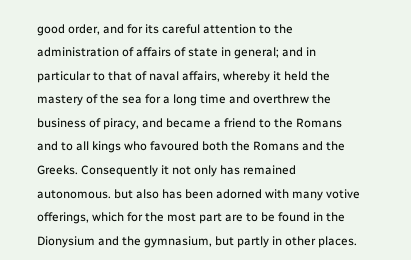good order, and for its careful attention to the administration of affairs of state in general; and in particular to that of naval affairs, whereby it held the mastery of the sea for a long time and overthrew the business of piracy, and became a friend to the Romans and to all kings who favoured both the Romans and the Greeks. Consequently it not only has remained autonomous. but also has been adorned with many votive offerings, which for the most part are to be found in the Dionysium and the gymnasium, but partly in other places.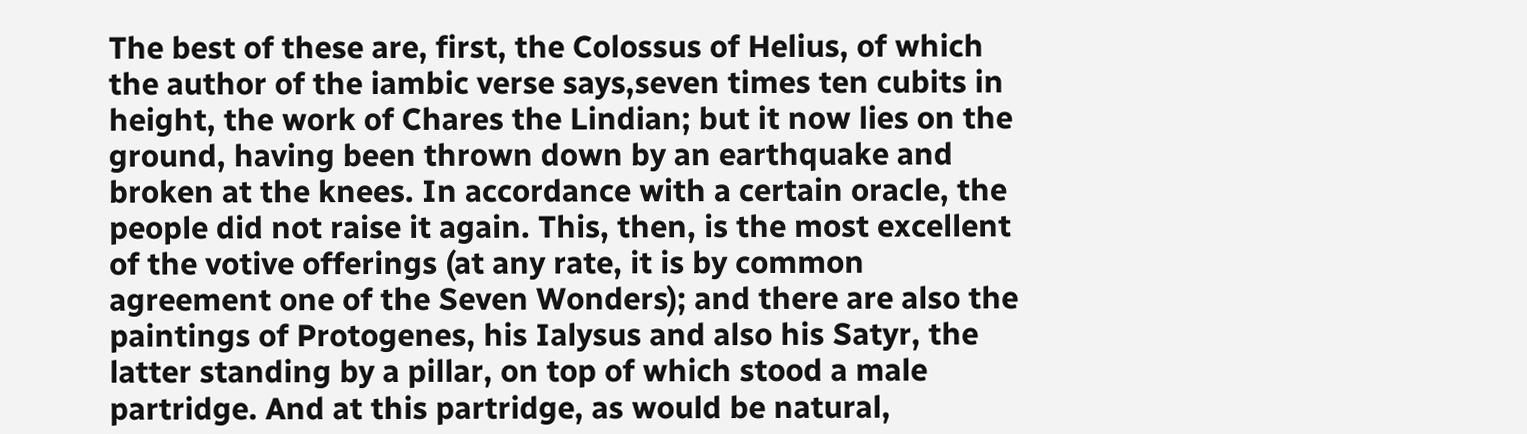The best of these are, first, the Colossus of Helius, of which the author of the iambic verse says,seven times ten cubits in height, the work of Chares the Lindian; but it now lies on the ground, having been thrown down by an earthquake and broken at the knees. In accordance with a certain oracle, the people did not raise it again. This, then, is the most excellent of the votive offerings (at any rate, it is by common agreement one of the Seven Wonders); and there are also the paintings of Protogenes, his Ialysus and also his Satyr, the latter standing by a pillar, on top of which stood a male partridge. And at this partridge, as would be natural,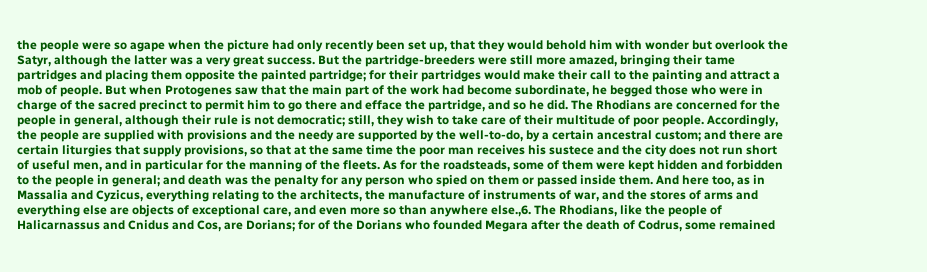the people were so agape when the picture had only recently been set up, that they would behold him with wonder but overlook the Satyr, although the latter was a very great success. But the partridge-breeders were still more amazed, bringing their tame partridges and placing them opposite the painted partridge; for their partridges would make their call to the painting and attract a mob of people. But when Protogenes saw that the main part of the work had become subordinate, he begged those who were in charge of the sacred precinct to permit him to go there and efface the partridge, and so he did. The Rhodians are concerned for the people in general, although their rule is not democratic; still, they wish to take care of their multitude of poor people. Accordingly, the people are supplied with provisions and the needy are supported by the well-to-do, by a certain ancestral custom; and there are certain liturgies that supply provisions, so that at the same time the poor man receives his sustece and the city does not run short of useful men, and in particular for the manning of the fleets. As for the roadsteads, some of them were kept hidden and forbidden to the people in general; and death was the penalty for any person who spied on them or passed inside them. And here too, as in Massalia and Cyzicus, everything relating to the architects, the manufacture of instruments of war, and the stores of arms and everything else are objects of exceptional care, and even more so than anywhere else.,6. The Rhodians, like the people of Halicarnassus and Cnidus and Cos, are Dorians; for of the Dorians who founded Megara after the death of Codrus, some remained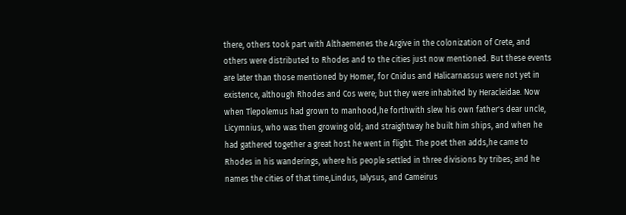there, others took part with Althaemenes the Argive in the colonization of Crete, and others were distributed to Rhodes and to the cities just now mentioned. But these events are later than those mentioned by Homer, for Cnidus and Halicarnassus were not yet in existence, although Rhodes and Cos were; but they were inhabited by Heracleidae. Now when Tlepolemus had grown to manhood,he forthwith slew his own father's dear uncle, Licymnius, who was then growing old; and straightway he built him ships, and when he had gathered together a great host he went in flight. The poet then adds,he came to Rhodes in his wanderings, where his people settled in three divisions by tribes; and he names the cities of that time,Lindus, Ialysus, and Cameirus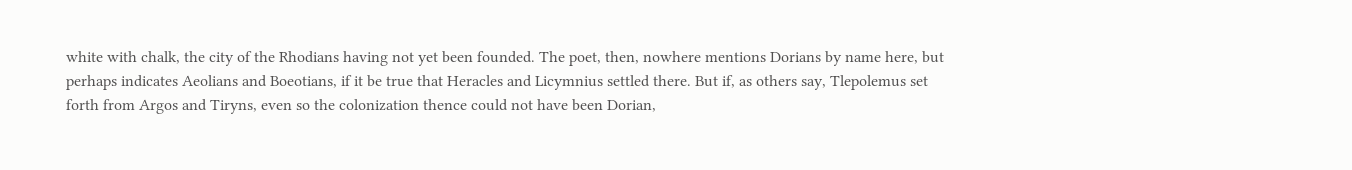white with chalk, the city of the Rhodians having not yet been founded. The poet, then, nowhere mentions Dorians by name here, but perhaps indicates Aeolians and Boeotians, if it be true that Heracles and Licymnius settled there. But if, as others say, Tlepolemus set forth from Argos and Tiryns, even so the colonization thence could not have been Dorian,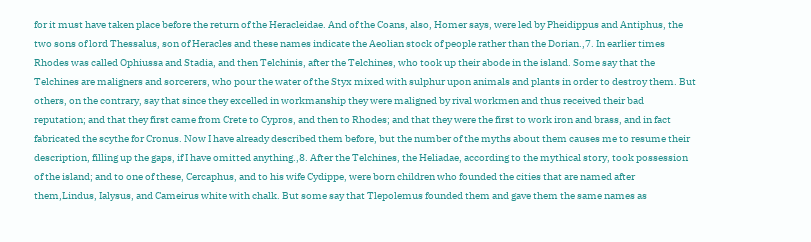for it must have taken place before the return of the Heracleidae. And of the Coans, also, Homer says, were led by Pheidippus and Antiphus, the two sons of lord Thessalus, son of Heracles and these names indicate the Aeolian stock of people rather than the Dorian.,7. In earlier times Rhodes was called Ophiussa and Stadia, and then Telchinis, after the Telchines, who took up their abode in the island. Some say that the Telchines are maligners and sorcerers, who pour the water of the Styx mixed with sulphur upon animals and plants in order to destroy them. But others, on the contrary, say that since they excelled in workmanship they were maligned by rival workmen and thus received their bad reputation; and that they first came from Crete to Cypros, and then to Rhodes; and that they were the first to work iron and brass, and in fact fabricated the scythe for Cronus. Now I have already described them before, but the number of the myths about them causes me to resume their description, filling up the gaps, if I have omitted anything.,8. After the Telchines, the Heliadae, according to the mythical story, took possession of the island; and to one of these, Cercaphus, and to his wife Cydippe, were born children who founded the cities that are named after them,Lindus, Ialysus, and Cameirus white with chalk. But some say that Tlepolemus founded them and gave them the same names as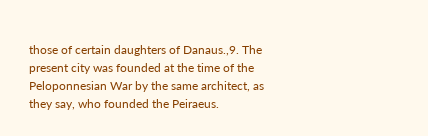those of certain daughters of Danaus.,9. The present city was founded at the time of the Peloponnesian War by the same architect, as they say, who founded the Peiraeus.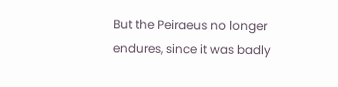But the Peiraeus no longer endures, since it was badly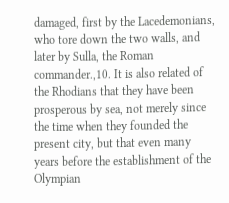damaged, first by the Lacedemonians, who tore down the two walls, and later by Sulla, the Roman commander.,10. It is also related of the Rhodians that they have been prosperous by sea, not merely since the time when they founded the present city, but that even many years before the establishment of the Olympian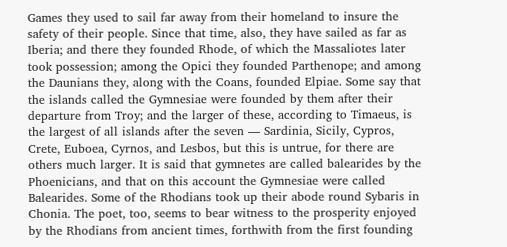Games they used to sail far away from their homeland to insure the safety of their people. Since that time, also, they have sailed as far as Iberia; and there they founded Rhode, of which the Massaliotes later took possession; among the Opici they founded Parthenope; and among the Daunians they, along with the Coans, founded Elpiae. Some say that the islands called the Gymnesiae were founded by them after their departure from Troy; and the larger of these, according to Timaeus, is the largest of all islands after the seven — Sardinia, Sicily, Cypros, Crete, Euboea, Cyrnos, and Lesbos, but this is untrue, for there are others much larger. It is said that gymnetes are called balearides by the Phoenicians, and that on this account the Gymnesiae were called Balearides. Some of the Rhodians took up their abode round Sybaris in Chonia. The poet, too, seems to bear witness to the prosperity enjoyed by the Rhodians from ancient times, forthwith from the first founding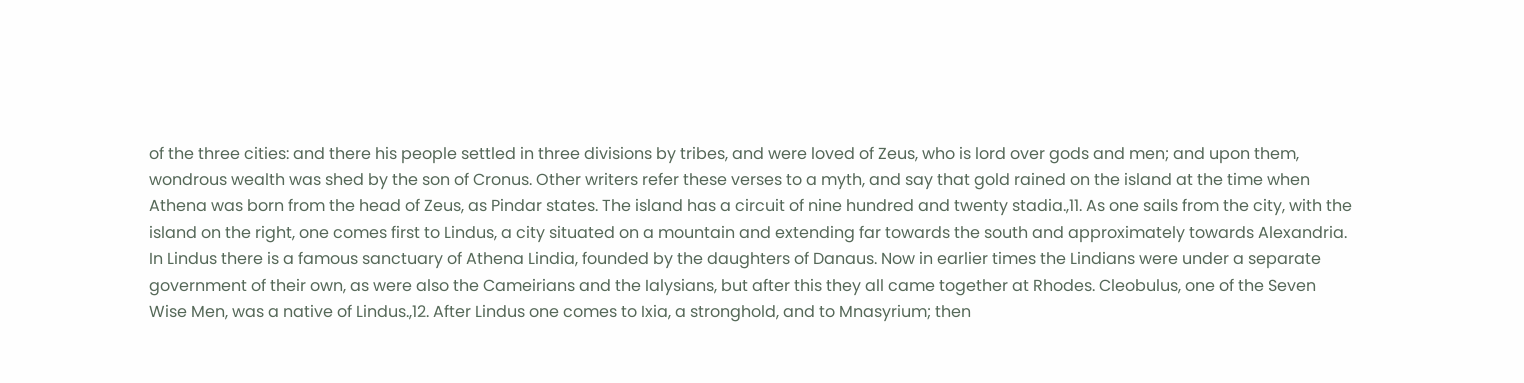of the three cities: and there his people settled in three divisions by tribes, and were loved of Zeus, who is lord over gods and men; and upon them, wondrous wealth was shed by the son of Cronus. Other writers refer these verses to a myth, and say that gold rained on the island at the time when Athena was born from the head of Zeus, as Pindar states. The island has a circuit of nine hundred and twenty stadia.,11. As one sails from the city, with the island on the right, one comes first to Lindus, a city situated on a mountain and extending far towards the south and approximately towards Alexandria. In Lindus there is a famous sanctuary of Athena Lindia, founded by the daughters of Danaus. Now in earlier times the Lindians were under a separate government of their own, as were also the Cameirians and the Ialysians, but after this they all came together at Rhodes. Cleobulus, one of the Seven Wise Men, was a native of Lindus.,12. After Lindus one comes to Ixia, a stronghold, and to Mnasyrium; then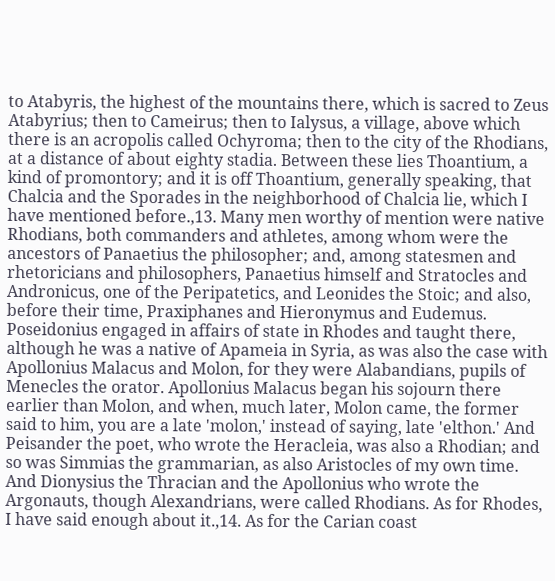to Atabyris, the highest of the mountains there, which is sacred to Zeus Atabyrius; then to Cameirus; then to Ialysus, a village, above which there is an acropolis called Ochyroma; then to the city of the Rhodians, at a distance of about eighty stadia. Between these lies Thoantium, a kind of promontory; and it is off Thoantium, generally speaking, that Chalcia and the Sporades in the neighborhood of Chalcia lie, which I have mentioned before.,13. Many men worthy of mention were native Rhodians, both commanders and athletes, among whom were the ancestors of Panaetius the philosopher; and, among statesmen and rhetoricians and philosophers, Panaetius himself and Stratocles and Andronicus, one of the Peripatetics, and Leonides the Stoic; and also, before their time, Praxiphanes and Hieronymus and Eudemus. Poseidonius engaged in affairs of state in Rhodes and taught there, although he was a native of Apameia in Syria, as was also the case with Apollonius Malacus and Molon, for they were Alabandians, pupils of Menecles the orator. Apollonius Malacus began his sojourn there earlier than Molon, and when, much later, Molon came, the former said to him, you are a late 'molon,' instead of saying, late 'elthon.' And Peisander the poet, who wrote the Heracleia, was also a Rhodian; and so was Simmias the grammarian, as also Aristocles of my own time. And Dionysius the Thracian and the Apollonius who wrote the Argonauts, though Alexandrians, were called Rhodians. As for Rhodes, I have said enough about it.,14. As for the Carian coast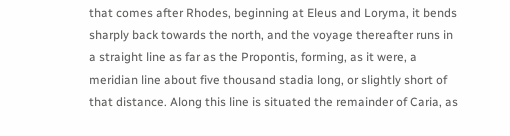that comes after Rhodes, beginning at Eleus and Loryma, it bends sharply back towards the north, and the voyage thereafter runs in a straight line as far as the Propontis, forming, as it were, a meridian line about five thousand stadia long, or slightly short of that distance. Along this line is situated the remainder of Caria, as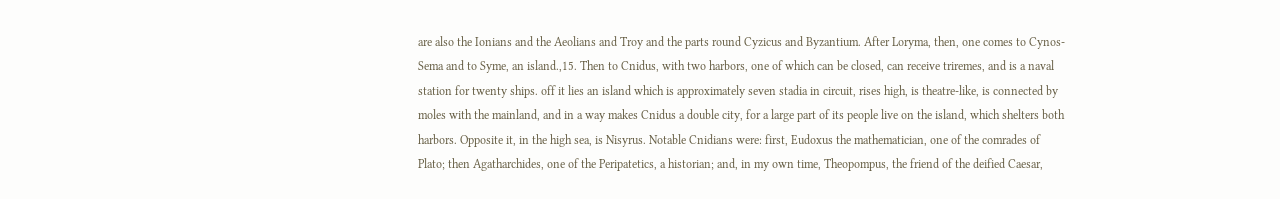are also the Ionians and the Aeolians and Troy and the parts round Cyzicus and Byzantium. After Loryma, then, one comes to Cynos-Sema and to Syme, an island.,15. Then to Cnidus, with two harbors, one of which can be closed, can receive triremes, and is a naval station for twenty ships. off it lies an island which is approximately seven stadia in circuit, rises high, is theatre-like, is connected by moles with the mainland, and in a way makes Cnidus a double city, for a large part of its people live on the island, which shelters both harbors. Opposite it, in the high sea, is Nisyrus. Notable Cnidians were: first, Eudoxus the mathematician, one of the comrades of Plato; then Agatharchides, one of the Peripatetics, a historian; and, in my own time, Theopompus, the friend of the deified Caesar,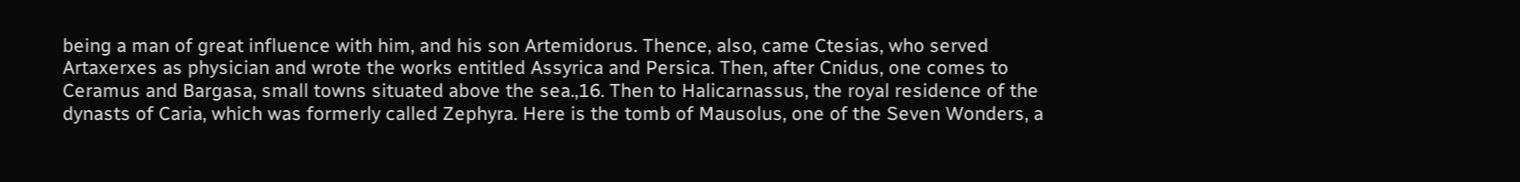being a man of great influence with him, and his son Artemidorus. Thence, also, came Ctesias, who served Artaxerxes as physician and wrote the works entitled Assyrica and Persica. Then, after Cnidus, one comes to Ceramus and Bargasa, small towns situated above the sea.,16. Then to Halicarnassus, the royal residence of the dynasts of Caria, which was formerly called Zephyra. Here is the tomb of Mausolus, one of the Seven Wonders, a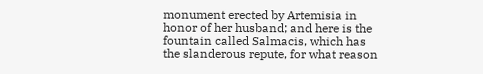monument erected by Artemisia in honor of her husband; and here is the fountain called Salmacis, which has the slanderous repute, for what reason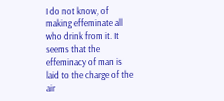I do not know, of making effeminate all who drink from it. It seems that the effeminacy of man is laid to the charge of the air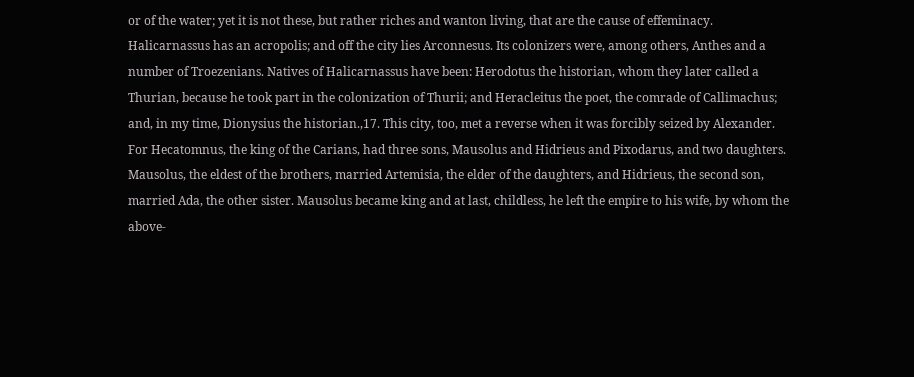or of the water; yet it is not these, but rather riches and wanton living, that are the cause of effeminacy. Halicarnassus has an acropolis; and off the city lies Arconnesus. Its colonizers were, among others, Anthes and a number of Troezenians. Natives of Halicarnassus have been: Herodotus the historian, whom they later called a Thurian, because he took part in the colonization of Thurii; and Heracleitus the poet, the comrade of Callimachus; and, in my time, Dionysius the historian.,17. This city, too, met a reverse when it was forcibly seized by Alexander. For Hecatomnus, the king of the Carians, had three sons, Mausolus and Hidrieus and Pixodarus, and two daughters. Mausolus, the eldest of the brothers, married Artemisia, the elder of the daughters, and Hidrieus, the second son, married Ada, the other sister. Mausolus became king and at last, childless, he left the empire to his wife, by whom the above-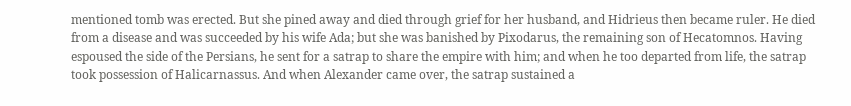mentioned tomb was erected. But she pined away and died through grief for her husband, and Hidrieus then became ruler. He died from a disease and was succeeded by his wife Ada; but she was banished by Pixodarus, the remaining son of Hecatomnos. Having espoused the side of the Persians, he sent for a satrap to share the empire with him; and when he too departed from life, the satrap took possession of Halicarnassus. And when Alexander came over, the satrap sustained a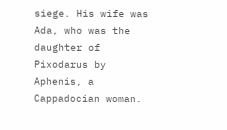siege. His wife was Ada, who was the daughter of Pixodarus by Aphenis, a Cappadocian woman.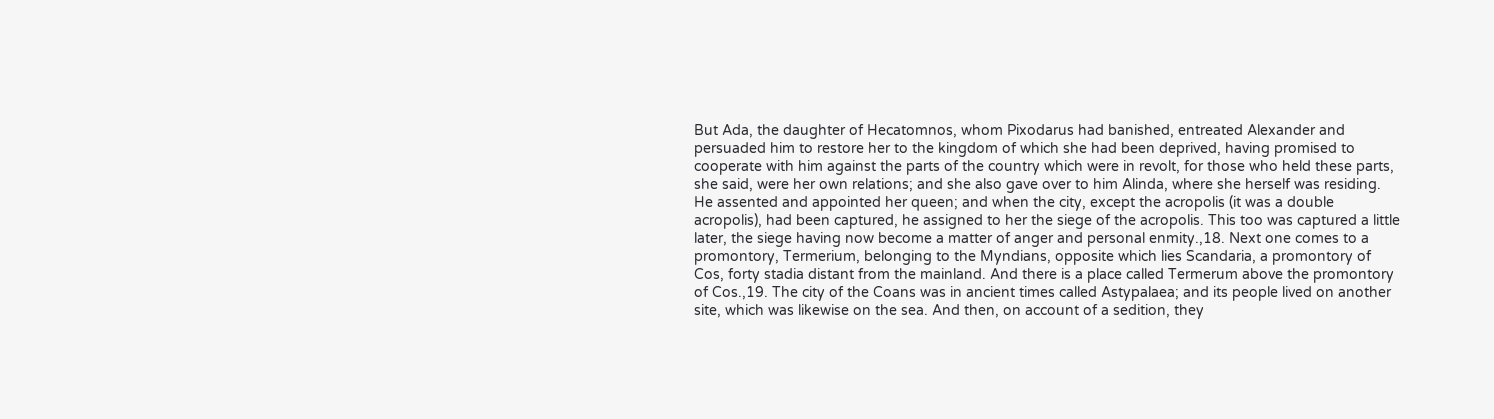But Ada, the daughter of Hecatomnos, whom Pixodarus had banished, entreated Alexander and persuaded him to restore her to the kingdom of which she had been deprived, having promised to cooperate with him against the parts of the country which were in revolt, for those who held these parts, she said, were her own relations; and she also gave over to him Alinda, where she herself was residing. He assented and appointed her queen; and when the city, except the acropolis (it was a double acropolis), had been captured, he assigned to her the siege of the acropolis. This too was captured a little later, the siege having now become a matter of anger and personal enmity.,18. Next one comes to a promontory, Termerium, belonging to the Myndians, opposite which lies Scandaria, a promontory of Cos, forty stadia distant from the mainland. And there is a place called Termerum above the promontory of Cos.,19. The city of the Coans was in ancient times called Astypalaea; and its people lived on another site, which was likewise on the sea. And then, on account of a sedition, they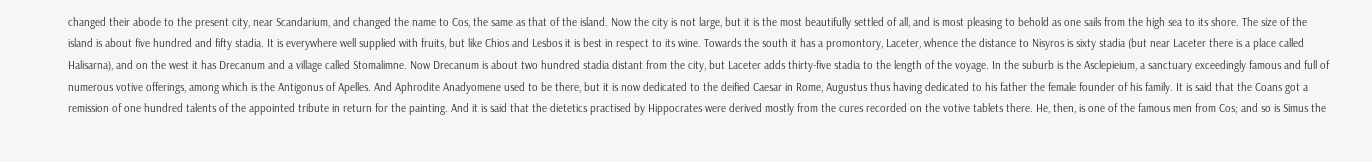changed their abode to the present city, near Scandarium, and changed the name to Cos, the same as that of the island. Now the city is not large, but it is the most beautifully settled of all, and is most pleasing to behold as one sails from the high sea to its shore. The size of the island is about five hundred and fifty stadia. It is everywhere well supplied with fruits, but like Chios and Lesbos it is best in respect to its wine. Towards the south it has a promontory, Laceter, whence the distance to Nisyros is sixty stadia (but near Laceter there is a place called Halisarna), and on the west it has Drecanum and a village called Stomalimne. Now Drecanum is about two hundred stadia distant from the city, but Laceter adds thirty-five stadia to the length of the voyage. In the suburb is the Asclepieium, a sanctuary exceedingly famous and full of numerous votive offerings, among which is the Antigonus of Apelles. And Aphrodite Anadyomene used to be there, but it is now dedicated to the deified Caesar in Rome, Augustus thus having dedicated to his father the female founder of his family. It is said that the Coans got a remission of one hundred talents of the appointed tribute in return for the painting. And it is said that the dietetics practised by Hippocrates were derived mostly from the cures recorded on the votive tablets there. He, then, is one of the famous men from Cos; and so is Simus the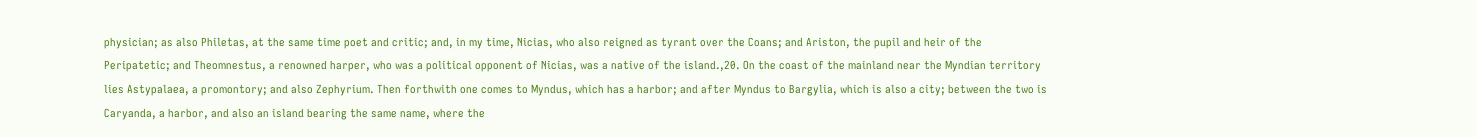physician; as also Philetas, at the same time poet and critic; and, in my time, Nicias, who also reigned as tyrant over the Coans; and Ariston, the pupil and heir of the Peripatetic; and Theomnestus, a renowned harper, who was a political opponent of Nicias, was a native of the island.,20. On the coast of the mainland near the Myndian territory lies Astypalaea, a promontory; and also Zephyrium. Then forthwith one comes to Myndus, which has a harbor; and after Myndus to Bargylia, which is also a city; between the two is Caryanda, a harbor, and also an island bearing the same name, where the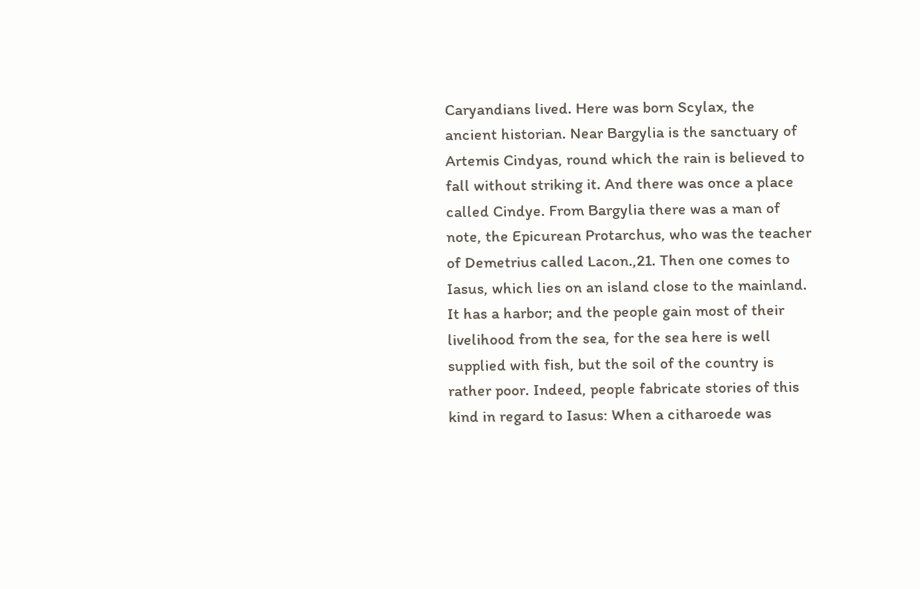Caryandians lived. Here was born Scylax, the ancient historian. Near Bargylia is the sanctuary of Artemis Cindyas, round which the rain is believed to fall without striking it. And there was once a place called Cindye. From Bargylia there was a man of note, the Epicurean Protarchus, who was the teacher of Demetrius called Lacon.,21. Then one comes to Iasus, which lies on an island close to the mainland. It has a harbor; and the people gain most of their livelihood from the sea, for the sea here is well supplied with fish, but the soil of the country is rather poor. Indeed, people fabricate stories of this kind in regard to Iasus: When a citharoede was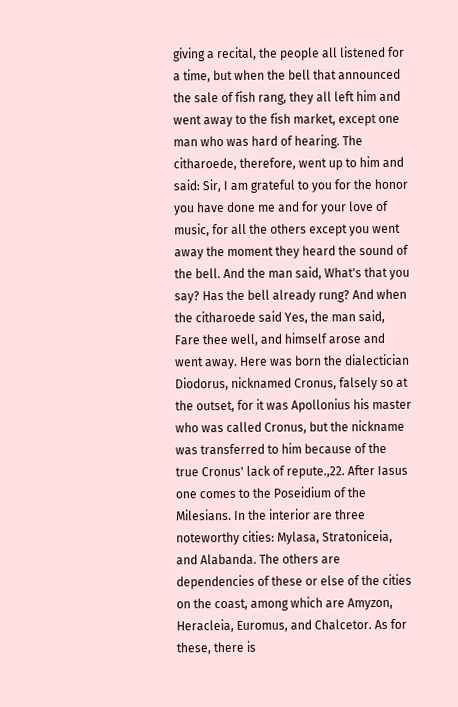giving a recital, the people all listened for a time, but when the bell that announced the sale of fish rang, they all left him and went away to the fish market, except one man who was hard of hearing. The citharoede, therefore, went up to him and said: Sir, I am grateful to you for the honor you have done me and for your love of music, for all the others except you went away the moment they heard the sound of the bell. And the man said, What's that you say? Has the bell already rung? And when the citharoede said Yes, the man said, Fare thee well, and himself arose and went away. Here was born the dialectician Diodorus, nicknamed Cronus, falsely so at the outset, for it was Apollonius his master who was called Cronus, but the nickname was transferred to him because of the true Cronus' lack of repute.,22. After Iasus one comes to the Poseidium of the Milesians. In the interior are three noteworthy cities: Mylasa, Stratoniceia, and Alabanda. The others are dependencies of these or else of the cities on the coast, among which are Amyzon, Heracleia, Euromus, and Chalcetor. As for these, there is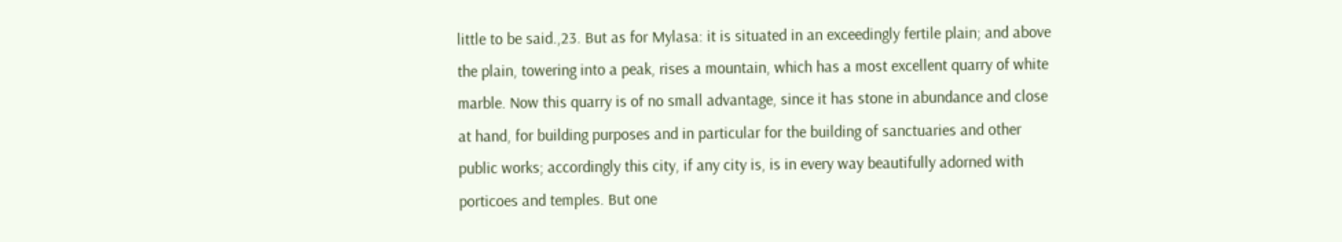little to be said.,23. But as for Mylasa: it is situated in an exceedingly fertile plain; and above the plain, towering into a peak, rises a mountain, which has a most excellent quarry of white marble. Now this quarry is of no small advantage, since it has stone in abundance and close at hand, for building purposes and in particular for the building of sanctuaries and other public works; accordingly this city, if any city is, is in every way beautifully adorned with porticoes and temples. But one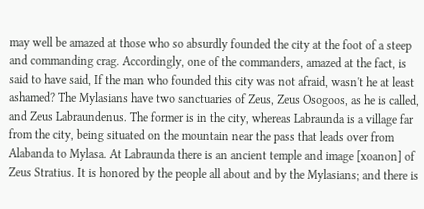may well be amazed at those who so absurdly founded the city at the foot of a steep and commanding crag. Accordingly, one of the commanders, amazed at the fact, is said to have said, If the man who founded this city was not afraid, wasn't he at least ashamed? The Mylasians have two sanctuaries of Zeus, Zeus Osogoos, as he is called, and Zeus Labraundenus. The former is in the city, whereas Labraunda is a village far from the city, being situated on the mountain near the pass that leads over from Alabanda to Mylasa. At Labraunda there is an ancient temple and image [xoanon] of Zeus Stratius. It is honored by the people all about and by the Mylasians; and there is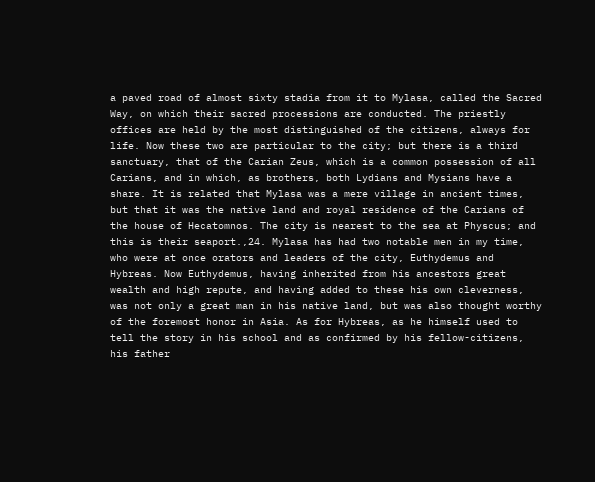a paved road of almost sixty stadia from it to Mylasa, called the Sacred Way, on which their sacred processions are conducted. The priestly offices are held by the most distinguished of the citizens, always for life. Now these two are particular to the city; but there is a third sanctuary, that of the Carian Zeus, which is a common possession of all Carians, and in which, as brothers, both Lydians and Mysians have a share. It is related that Mylasa was a mere village in ancient times, but that it was the native land and royal residence of the Carians of the house of Hecatomnos. The city is nearest to the sea at Physcus; and this is their seaport.,24. Mylasa has had two notable men in my time, who were at once orators and leaders of the city, Euthydemus and Hybreas. Now Euthydemus, having inherited from his ancestors great wealth and high repute, and having added to these his own cleverness, was not only a great man in his native land, but was also thought worthy of the foremost honor in Asia. As for Hybreas, as he himself used to tell the story in his school and as confirmed by his fellow-citizens, his father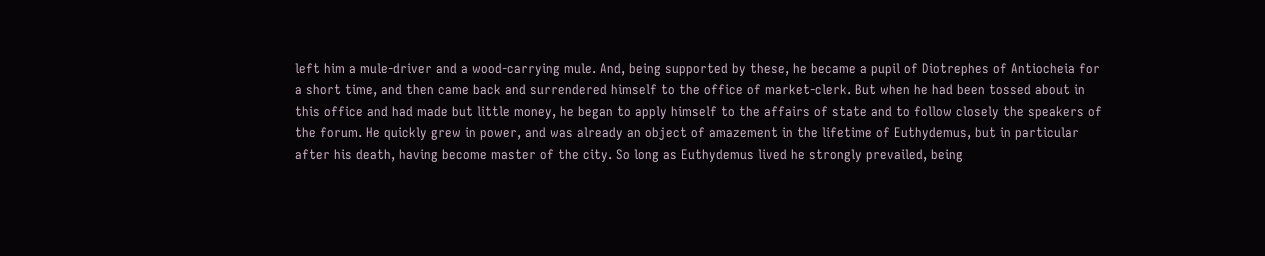left him a mule-driver and a wood-carrying mule. And, being supported by these, he became a pupil of Diotrephes of Antiocheia for a short time, and then came back and surrendered himself to the office of market-clerk. But when he had been tossed about in this office and had made but little money, he began to apply himself to the affairs of state and to follow closely the speakers of the forum. He quickly grew in power, and was already an object of amazement in the lifetime of Euthydemus, but in particular after his death, having become master of the city. So long as Euthydemus lived he strongly prevailed, being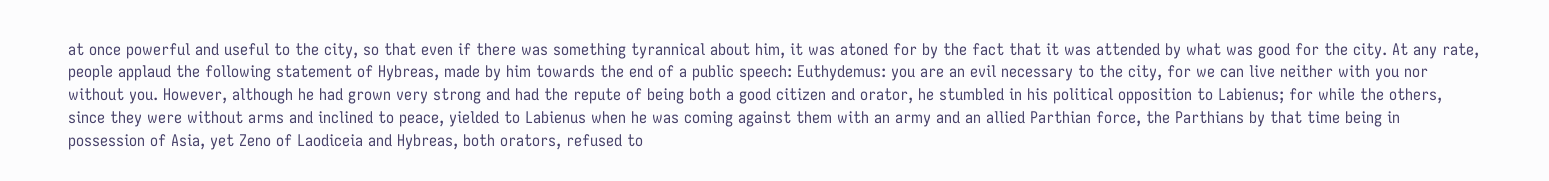at once powerful and useful to the city, so that even if there was something tyrannical about him, it was atoned for by the fact that it was attended by what was good for the city. At any rate, people applaud the following statement of Hybreas, made by him towards the end of a public speech: Euthydemus: you are an evil necessary to the city, for we can live neither with you nor without you. However, although he had grown very strong and had the repute of being both a good citizen and orator, he stumbled in his political opposition to Labienus; for while the others, since they were without arms and inclined to peace, yielded to Labienus when he was coming against them with an army and an allied Parthian force, the Parthians by that time being in possession of Asia, yet Zeno of Laodiceia and Hybreas, both orators, refused to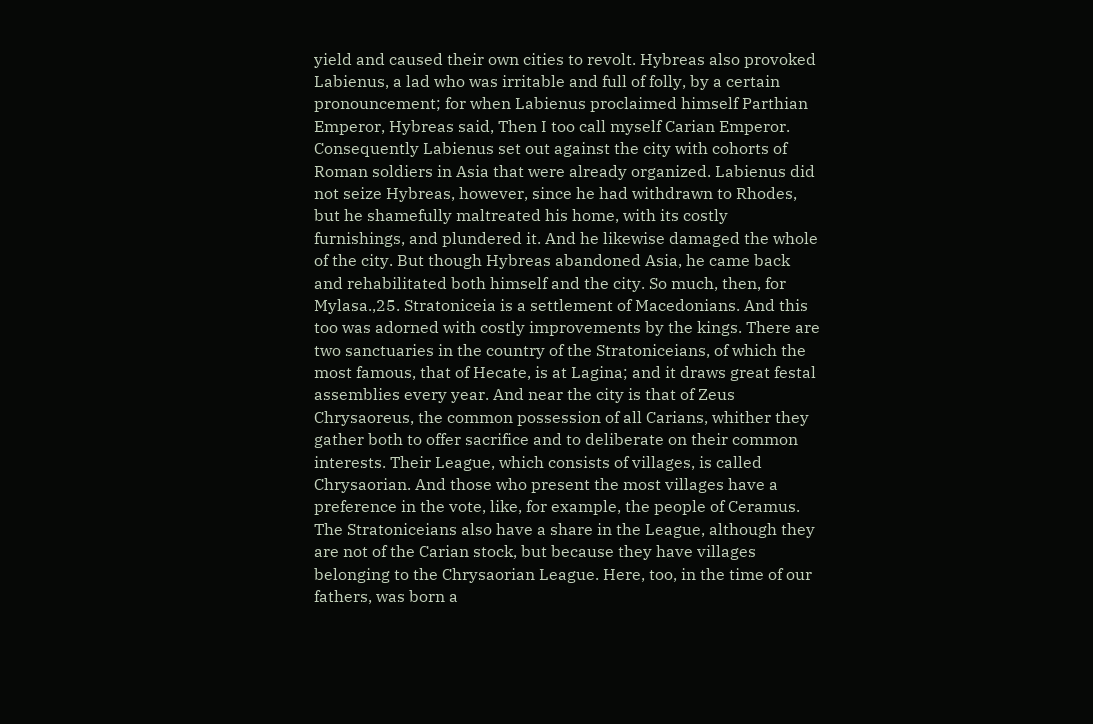yield and caused their own cities to revolt. Hybreas also provoked Labienus, a lad who was irritable and full of folly, by a certain pronouncement; for when Labienus proclaimed himself Parthian Emperor, Hybreas said, Then I too call myself Carian Emperor. Consequently Labienus set out against the city with cohorts of Roman soldiers in Asia that were already organized. Labienus did not seize Hybreas, however, since he had withdrawn to Rhodes, but he shamefully maltreated his home, with its costly furnishings, and plundered it. And he likewise damaged the whole of the city. But though Hybreas abandoned Asia, he came back and rehabilitated both himself and the city. So much, then, for Mylasa.,25. Stratoniceia is a settlement of Macedonians. And this too was adorned with costly improvements by the kings. There are two sanctuaries in the country of the Stratoniceians, of which the most famous, that of Hecate, is at Lagina; and it draws great festal assemblies every year. And near the city is that of Zeus Chrysaoreus, the common possession of all Carians, whither they gather both to offer sacrifice and to deliberate on their common interests. Their League, which consists of villages, is called Chrysaorian. And those who present the most villages have a preference in the vote, like, for example, the people of Ceramus. The Stratoniceians also have a share in the League, although they are not of the Carian stock, but because they have villages belonging to the Chrysaorian League. Here, too, in the time of our fathers, was born a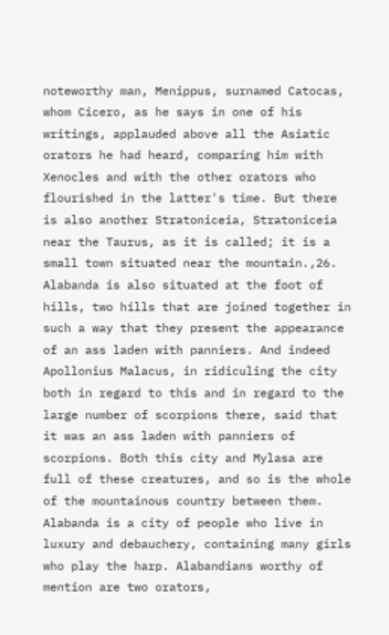noteworthy man, Menippus, surnamed Catocas, whom Cicero, as he says in one of his writings, applauded above all the Asiatic orators he had heard, comparing him with Xenocles and with the other orators who flourished in the latter's time. But there is also another Stratoniceia, Stratoniceia near the Taurus, as it is called; it is a small town situated near the mountain.,26. Alabanda is also situated at the foot of hills, two hills that are joined together in such a way that they present the appearance of an ass laden with panniers. And indeed Apollonius Malacus, in ridiculing the city both in regard to this and in regard to the large number of scorpions there, said that it was an ass laden with panniers of scorpions. Both this city and Mylasa are full of these creatures, and so is the whole of the mountainous country between them. Alabanda is a city of people who live in luxury and debauchery, containing many girls who play the harp. Alabandians worthy of mention are two orators,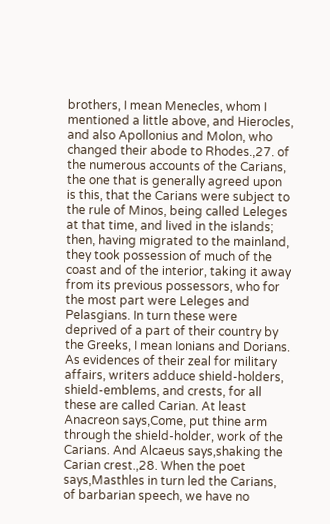brothers, I mean Menecles, whom I mentioned a little above, and Hierocles, and also Apollonius and Molon, who changed their abode to Rhodes.,27. of the numerous accounts of the Carians, the one that is generally agreed upon is this, that the Carians were subject to the rule of Minos, being called Leleges at that time, and lived in the islands; then, having migrated to the mainland, they took possession of much of the coast and of the interior, taking it away from its previous possessors, who for the most part were Leleges and Pelasgians. In turn these were deprived of a part of their country by the Greeks, I mean Ionians and Dorians. As evidences of their zeal for military affairs, writers adduce shield-holders, shield-emblems, and crests, for all these are called Carian. At least Anacreon says,Come, put thine arm through the shield-holder, work of the Carians. And Alcaeus says,shaking the Carian crest.,28. When the poet says,Masthles in turn led the Carians, of barbarian speech, we have no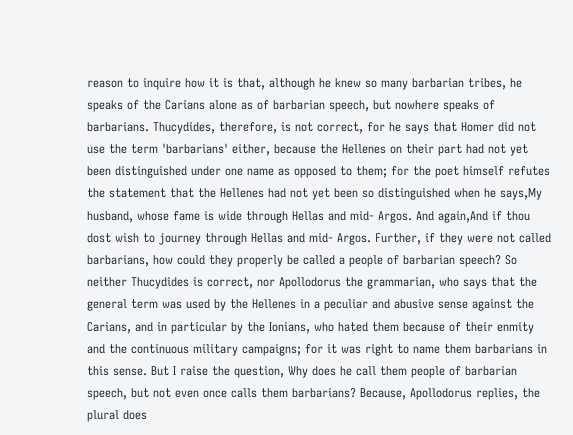reason to inquire how it is that, although he knew so many barbarian tribes, he speaks of the Carians alone as of barbarian speech, but nowhere speaks of barbarians. Thucydides, therefore, is not correct, for he says that Homer did not use the term 'barbarians' either, because the Hellenes on their part had not yet been distinguished under one name as opposed to them; for the poet himself refutes the statement that the Hellenes had not yet been so distinguished when he says,My husband, whose fame is wide through Hellas and mid- Argos. And again,And if thou dost wish to journey through Hellas and mid- Argos. Further, if they were not called barbarians, how could they properly be called a people of barbarian speech? So neither Thucydides is correct, nor Apollodorus the grammarian, who says that the general term was used by the Hellenes in a peculiar and abusive sense against the Carians, and in particular by the Ionians, who hated them because of their enmity and the continuous military campaigns; for it was right to name them barbarians in this sense. But I raise the question, Why does he call them people of barbarian speech, but not even once calls them barbarians? Because, Apollodorus replies, the plural does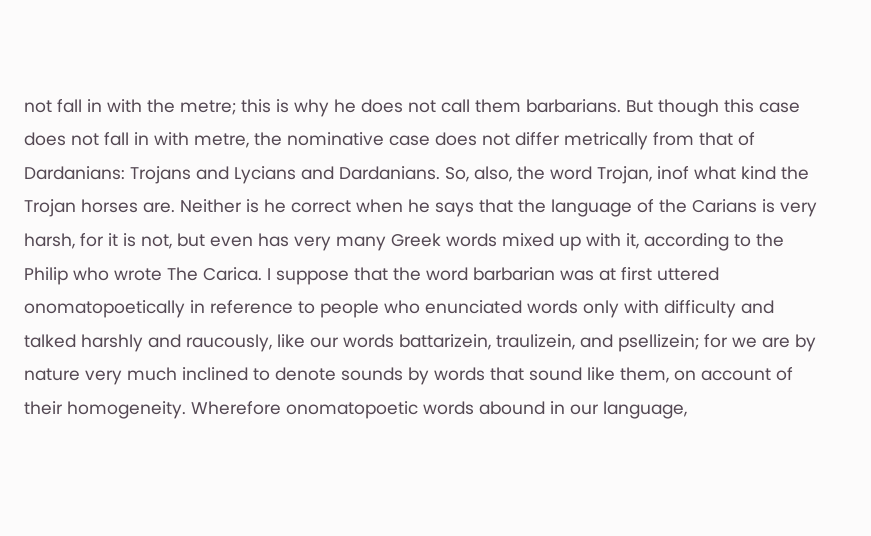not fall in with the metre; this is why he does not call them barbarians. But though this case does not fall in with metre, the nominative case does not differ metrically from that of Dardanians: Trojans and Lycians and Dardanians. So, also, the word Trojan, inof what kind the Trojan horses are. Neither is he correct when he says that the language of the Carians is very harsh, for it is not, but even has very many Greek words mixed up with it, according to the Philip who wrote The Carica. I suppose that the word barbarian was at first uttered onomatopoetically in reference to people who enunciated words only with difficulty and talked harshly and raucously, like our words battarizein, traulizein, and psellizein; for we are by nature very much inclined to denote sounds by words that sound like them, on account of their homogeneity. Wherefore onomatopoetic words abound in our language,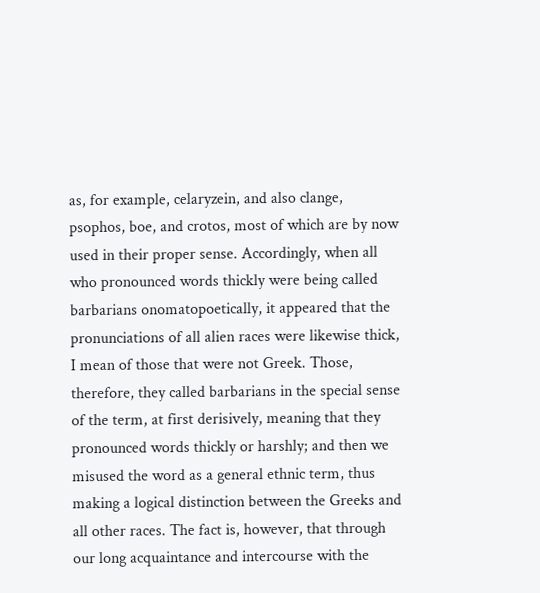as, for example, celaryzein, and also clange, psophos, boe, and crotos, most of which are by now used in their proper sense. Accordingly, when all who pronounced words thickly were being called barbarians onomatopoetically, it appeared that the pronunciations of all alien races were likewise thick, I mean of those that were not Greek. Those, therefore, they called barbarians in the special sense of the term, at first derisively, meaning that they pronounced words thickly or harshly; and then we misused the word as a general ethnic term, thus making a logical distinction between the Greeks and all other races. The fact is, however, that through our long acquaintance and intercourse with the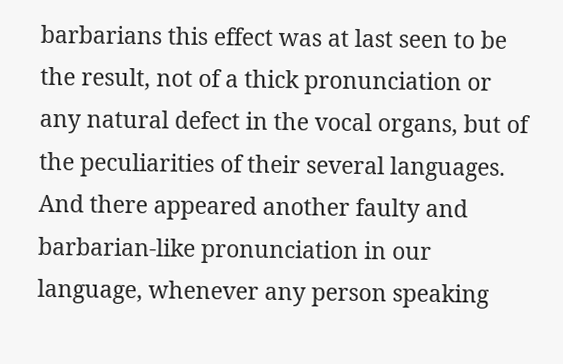barbarians this effect was at last seen to be the result, not of a thick pronunciation or any natural defect in the vocal organs, but of the peculiarities of their several languages. And there appeared another faulty and barbarian-like pronunciation in our language, whenever any person speaking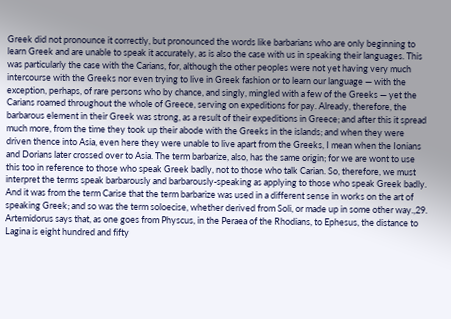Greek did not pronounce it correctly, but pronounced the words like barbarians who are only beginning to learn Greek and are unable to speak it accurately, as is also the case with us in speaking their languages. This was particularly the case with the Carians, for, although the other peoples were not yet having very much intercourse with the Greeks nor even trying to live in Greek fashion or to learn our language — with the exception, perhaps, of rare persons who by chance, and singly, mingled with a few of the Greeks — yet the Carians roamed throughout the whole of Greece, serving on expeditions for pay. Already, therefore, the barbarous element in their Greek was strong, as a result of their expeditions in Greece; and after this it spread much more, from the time they took up their abode with the Greeks in the islands; and when they were driven thence into Asia, even here they were unable to live apart from the Greeks, I mean when the Ionians and Dorians later crossed over to Asia. The term barbarize, also, has the same origin; for we are wont to use this too in reference to those who speak Greek badly, not to those who talk Carian. So, therefore, we must interpret the terms speak barbarously and barbarously-speaking as applying to those who speak Greek badly. And it was from the term Carise that the term barbarize was used in a different sense in works on the art of speaking Greek; and so was the term soloecise, whether derived from Soli, or made up in some other way.,29. Artemidorus says that, as one goes from Physcus, in the Peraea of the Rhodians, to Ephesus, the distance to Lagina is eight hundred and fifty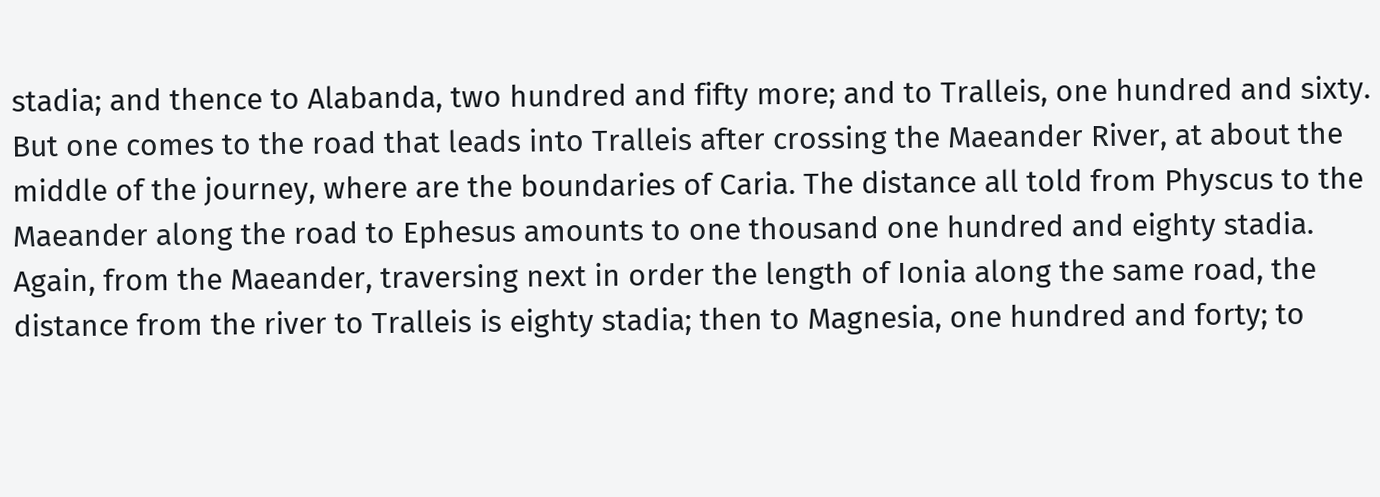stadia; and thence to Alabanda, two hundred and fifty more; and to Tralleis, one hundred and sixty. But one comes to the road that leads into Tralleis after crossing the Maeander River, at about the middle of the journey, where are the boundaries of Caria. The distance all told from Physcus to the Maeander along the road to Ephesus amounts to one thousand one hundred and eighty stadia. Again, from the Maeander, traversing next in order the length of Ionia along the same road, the distance from the river to Tralleis is eighty stadia; then to Magnesia, one hundred and forty; to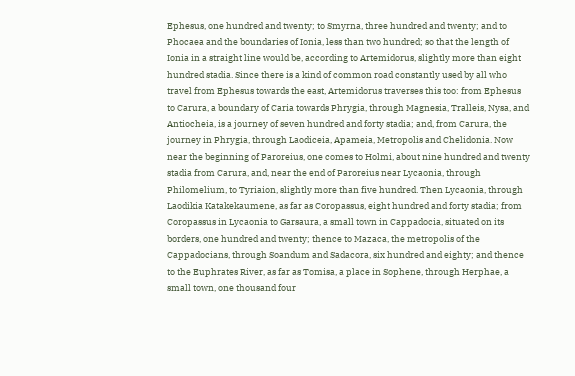Ephesus, one hundred and twenty; to Smyrna, three hundred and twenty; and to Phocaea and the boundaries of Ionia, less than two hundred; so that the length of Ionia in a straight line would be, according to Artemidorus, slightly more than eight hundred stadia. Since there is a kind of common road constantly used by all who travel from Ephesus towards the east, Artemidorus traverses this too: from Ephesus to Carura, a boundary of Caria towards Phrygia, through Magnesia, Tralleis, Nysa, and Antiocheia, is a journey of seven hundred and forty stadia; and, from Carura, the journey in Phrygia, through Laodiceia, Apameia, Metropolis and Chelidonia. Now near the beginning of Paroreius, one comes to Holmi, about nine hundred and twenty stadia from Carura, and, near the end of Paroreius near Lycaonia, through Philomelium, to Tyriaion, slightly more than five hundred. Then Lycaonia, through Laodikia Katakekaumene, as far as Coropassus, eight hundred and forty stadia; from Coropassus in Lycaonia to Garsaura, a small town in Cappadocia, situated on its borders, one hundred and twenty; thence to Mazaca, the metropolis of the Cappadocians, through Soandum and Sadacora, six hundred and eighty; and thence to the Euphrates River, as far as Tomisa, a place in Sophene, through Herphae, a small town, one thousand four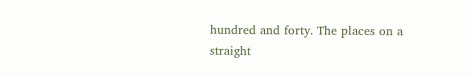hundred and forty. The places on a straight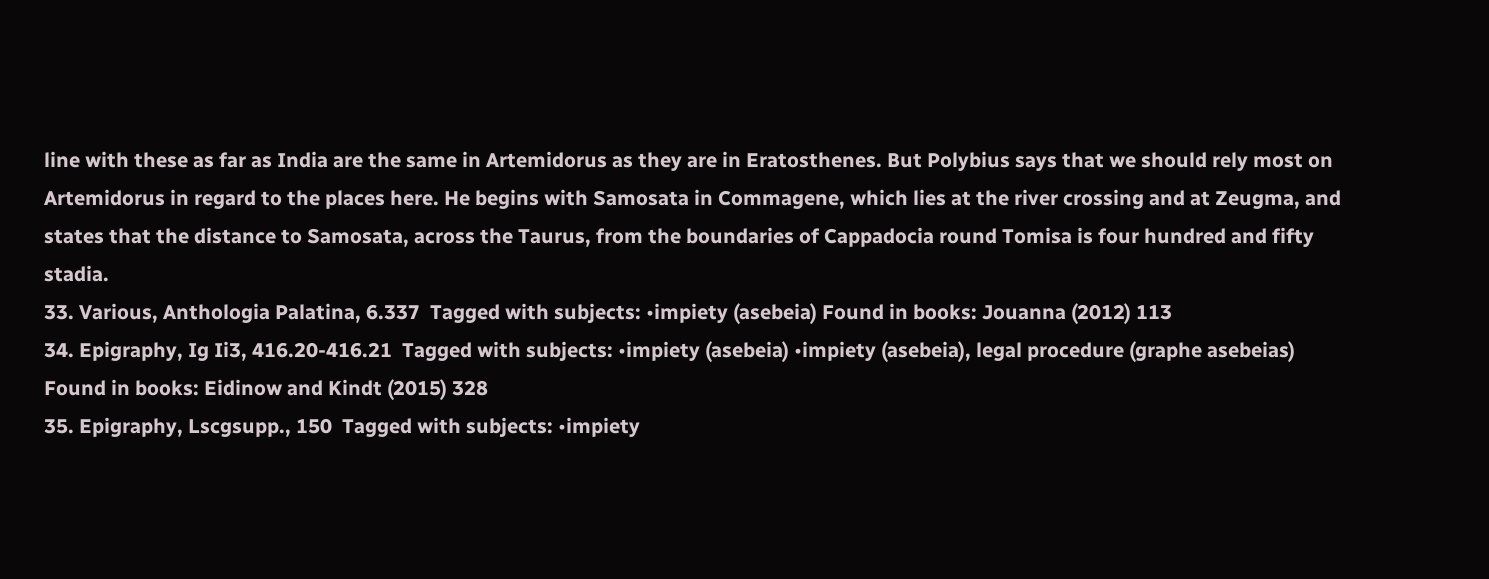line with these as far as India are the same in Artemidorus as they are in Eratosthenes. But Polybius says that we should rely most on Artemidorus in regard to the places here. He begins with Samosata in Commagene, which lies at the river crossing and at Zeugma, and states that the distance to Samosata, across the Taurus, from the boundaries of Cappadocia round Tomisa is four hundred and fifty stadia.
33. Various, Anthologia Palatina, 6.337  Tagged with subjects: •impiety (asebeia) Found in books: Jouanna (2012) 113
34. Epigraphy, Ig Ii3, 416.20-416.21  Tagged with subjects: •impiety (asebeia) •impiety (asebeia), legal procedure (graphe asebeias) Found in books: Eidinow and Kindt (2015) 328
35. Epigraphy, Lscgsupp., 150  Tagged with subjects: •impiety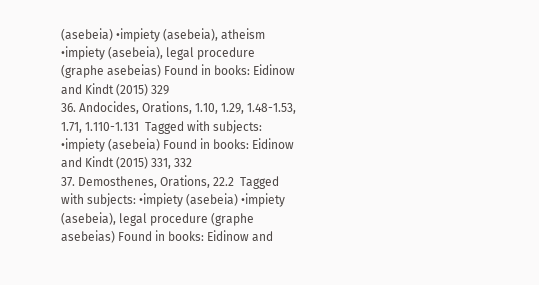(asebeia) •impiety (asebeia), atheism •impiety (asebeia), legal procedure (graphe asebeias) Found in books: Eidinow and Kindt (2015) 329
36. Andocides, Orations, 1.10, 1.29, 1.48-1.53, 1.71, 1.110-1.131  Tagged with subjects: •impiety (asebeia) Found in books: Eidinow and Kindt (2015) 331, 332
37. Demosthenes, Orations, 22.2  Tagged with subjects: •impiety (asebeia) •impiety (asebeia), legal procedure (graphe asebeias) Found in books: Eidinow and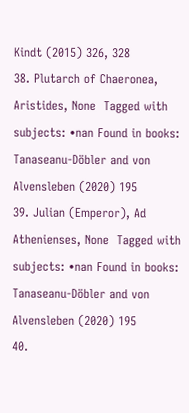Kindt (2015) 326, 328
38. Plutarch of Chaeronea, Aristides, None  Tagged with subjects: •nan Found in books: Tanaseanu-Döbler and von Alvensleben (2020) 195
39. Julian (Emperor), Ad Athenienses, None  Tagged with subjects: •nan Found in books: Tanaseanu-Döbler and von Alvensleben (2020) 195
40.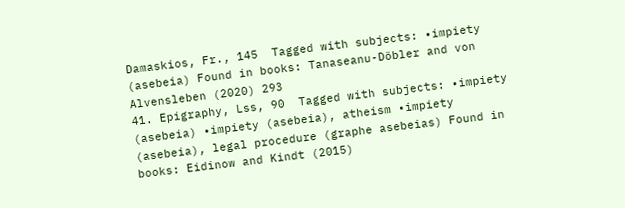Damaskios, Fr., 145  Tagged with subjects: •impiety (asebeia) Found in books: Tanaseanu-Döbler and von Alvensleben (2020) 293
41. Epigraphy, Lss, 90  Tagged with subjects: •impiety (asebeia) •impiety (asebeia), atheism •impiety (asebeia), legal procedure (graphe asebeias) Found in books: Eidinow and Kindt (2015)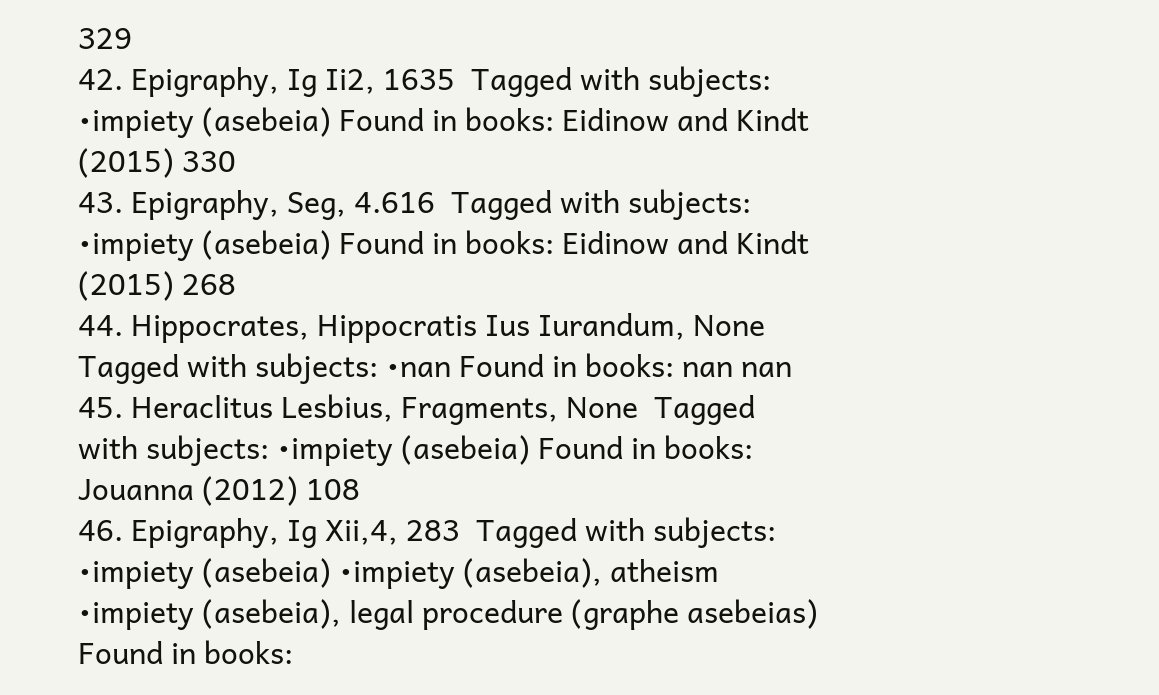329
42. Epigraphy, Ig Ii2, 1635  Tagged with subjects: •impiety (asebeia) Found in books: Eidinow and Kindt (2015) 330
43. Epigraphy, Seg, 4.616  Tagged with subjects: •impiety (asebeia) Found in books: Eidinow and Kindt (2015) 268
44. Hippocrates, Hippocratis Ius Iurandum, None  Tagged with subjects: •nan Found in books: nan nan
45. Heraclitus Lesbius, Fragments, None  Tagged with subjects: •impiety (asebeia) Found in books: Jouanna (2012) 108
46. Epigraphy, Ig Xii,4, 283  Tagged with subjects: •impiety (asebeia) •impiety (asebeia), atheism •impiety (asebeia), legal procedure (graphe asebeias) Found in books: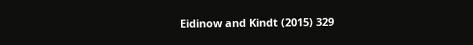Eidinow and Kindt (2015) 329